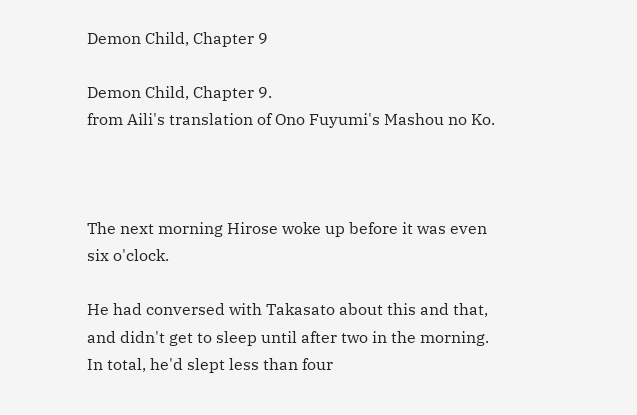Demon Child, Chapter 9

Demon Child, Chapter 9.
from Aili's translation of Ono Fuyumi's Mashou no Ko.



The next morning Hirose woke up before it was even six o'clock.

He had conversed with Takasato about this and that, and didn't get to sleep until after two in the morning. In total, he'd slept less than four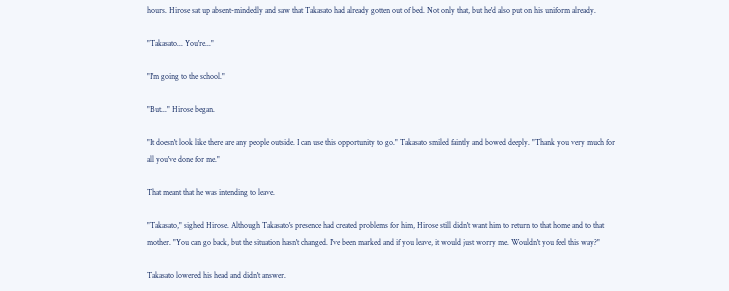hours. Hirose sat up absent-mindedly and saw that Takasato had already gotten out of bed. Not only that, but he'd also put on his uniform already.

"Takasato... You're..."

"I'm going to the school."

"But..." Hirose began.

"It doesn't look like there are any people outside. I can use this opportunity to go." Takasato smiled faintly and bowed deeply. "Thank you very much for all you've done for me."

That meant that he was intending to leave.

"Takasato," sighed Hirose. Although Takasato's presence had created problems for him, Hirose still didn't want him to return to that home and to that mother. "You can go back, but the situation hasn't changed. I've been marked and if you leave, it would just worry me. Wouldn't you feel this way?"

Takasato lowered his head and didn't answer.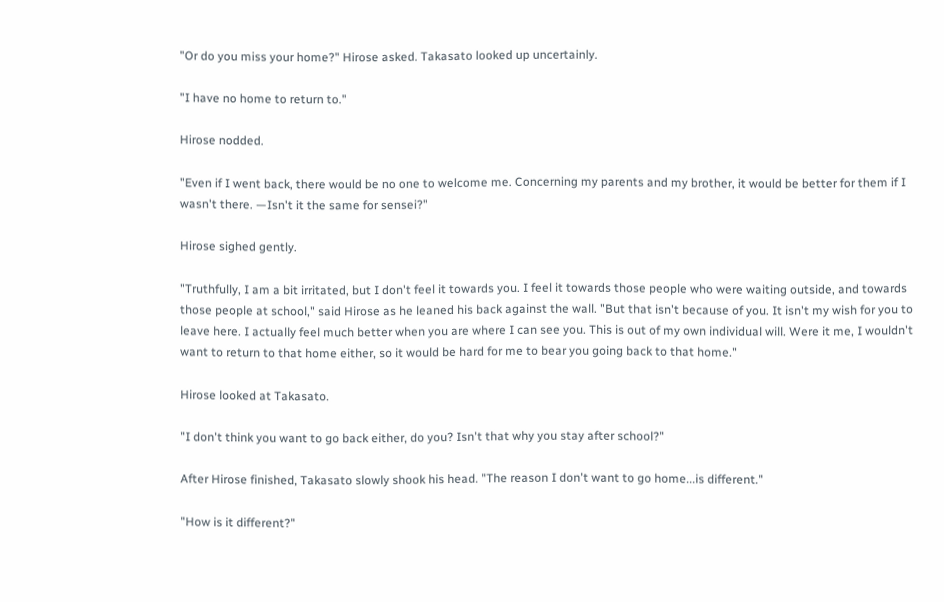"Or do you miss your home?" Hirose asked. Takasato looked up uncertainly.

"I have no home to return to."

Hirose nodded.

"Even if I went back, there would be no one to welcome me. Concerning my parents and my brother, it would be better for them if I wasn't there. —Isn't it the same for sensei?"

Hirose sighed gently.

"Truthfully, I am a bit irritated, but I don't feel it towards you. I feel it towards those people who were waiting outside, and towards those people at school," said Hirose as he leaned his back against the wall. "But that isn't because of you. It isn't my wish for you to leave here. I actually feel much better when you are where I can see you. This is out of my own individual will. Were it me, I wouldn't want to return to that home either, so it would be hard for me to bear you going back to that home."

Hirose looked at Takasato.

"I don't think you want to go back either, do you? Isn't that why you stay after school?"

After Hirose finished, Takasato slowly shook his head. "The reason I don't want to go home...is different."

"How is it different?"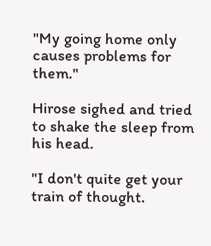"My going home only causes problems for them."

Hirose sighed and tried to shake the sleep from his head.

"I don't quite get your train of thought.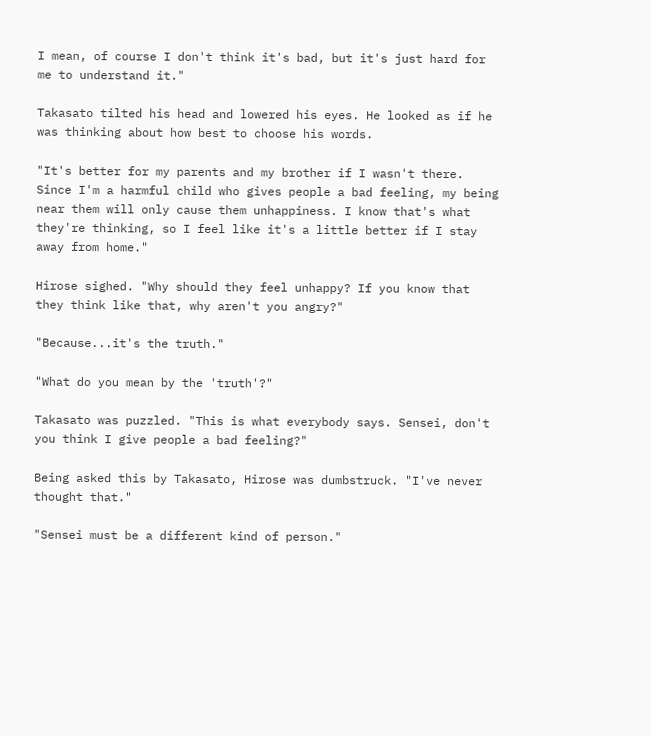I mean, of course I don't think it's bad, but it's just hard for me to understand it."

Takasato tilted his head and lowered his eyes. He looked as if he was thinking about how best to choose his words.

"It's better for my parents and my brother if I wasn't there. Since I'm a harmful child who gives people a bad feeling, my being near them will only cause them unhappiness. I know that's what they're thinking, so I feel like it's a little better if I stay away from home."

Hirose sighed. "Why should they feel unhappy? If you know that they think like that, why aren't you angry?"

"Because...it's the truth."

"What do you mean by the 'truth'?"

Takasato was puzzled. "This is what everybody says. Sensei, don't you think I give people a bad feeling?"

Being asked this by Takasato, Hirose was dumbstruck. "I've never thought that."

"Sensei must be a different kind of person."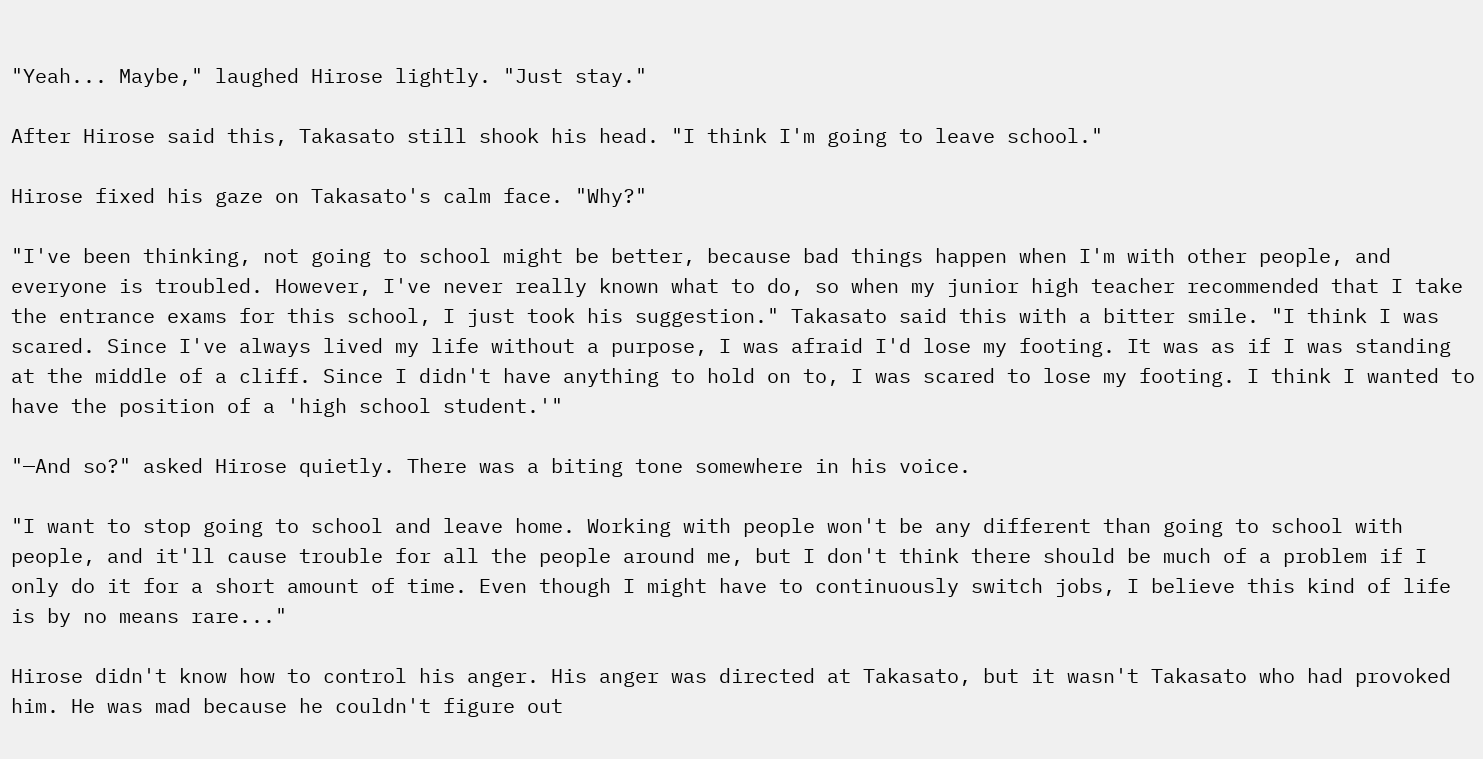"Yeah... Maybe," laughed Hirose lightly. "Just stay."

After Hirose said this, Takasato still shook his head. "I think I'm going to leave school."

Hirose fixed his gaze on Takasato's calm face. "Why?"

"I've been thinking, not going to school might be better, because bad things happen when I'm with other people, and everyone is troubled. However, I've never really known what to do, so when my junior high teacher recommended that I take the entrance exams for this school, I just took his suggestion." Takasato said this with a bitter smile. "I think I was scared. Since I've always lived my life without a purpose, I was afraid I'd lose my footing. It was as if I was standing at the middle of a cliff. Since I didn't have anything to hold on to, I was scared to lose my footing. I think I wanted to have the position of a 'high school student.'"

"—And so?" asked Hirose quietly. There was a biting tone somewhere in his voice.

"I want to stop going to school and leave home. Working with people won't be any different than going to school with people, and it'll cause trouble for all the people around me, but I don't think there should be much of a problem if I only do it for a short amount of time. Even though I might have to continuously switch jobs, I believe this kind of life is by no means rare..."

Hirose didn't know how to control his anger. His anger was directed at Takasato, but it wasn't Takasato who had provoked him. He was mad because he couldn't figure out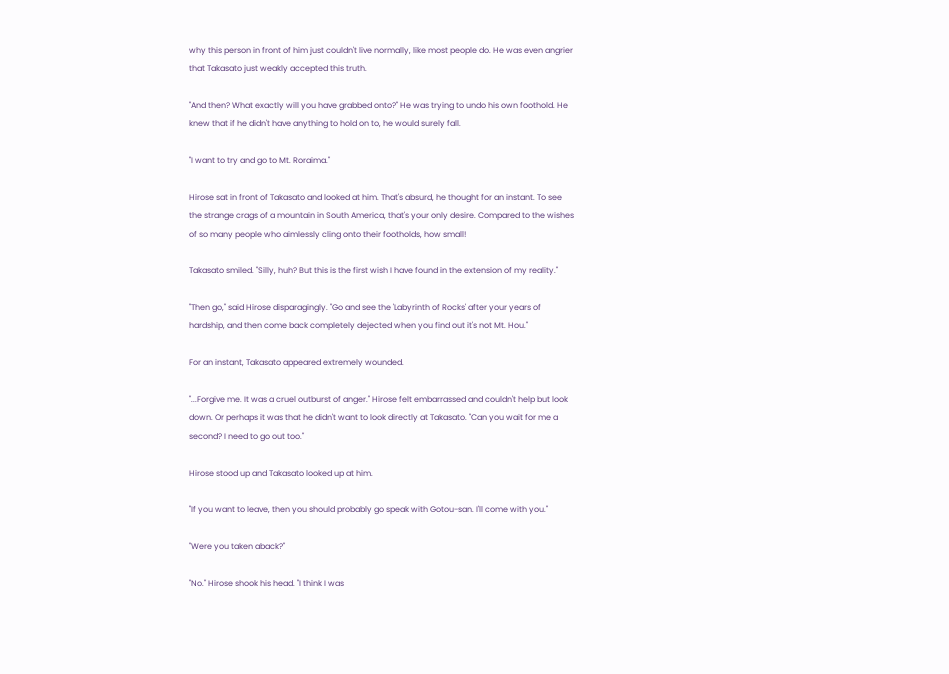why this person in front of him just couldn't live normally, like most people do. He was even angrier that Takasato just weakly accepted this truth.

"And then? What exactly will you have grabbed onto?" He was trying to undo his own foothold. He knew that if he didn't have anything to hold on to, he would surely fall.

"I want to try and go to Mt. Roraima."

Hirose sat in front of Takasato and looked at him. That's absurd, he thought for an instant. To see the strange crags of a mountain in South America, that's your only desire. Compared to the wishes of so many people who aimlessly cling onto their footholds, how small!

Takasato smiled. "Silly, huh? But this is the first wish I have found in the extension of my reality."

"Then go," said Hirose disparagingly. "Go and see the 'Labyrinth of Rocks' after your years of hardship, and then come back completely dejected when you find out it's not Mt. Hou."

For an instant, Takasato appeared extremely wounded.

"...Forgive me. It was a cruel outburst of anger." Hirose felt embarrassed and couldn't help but look down. Or perhaps it was that he didn't want to look directly at Takasato. "Can you wait for me a second? I need to go out too."

Hirose stood up and Takasato looked up at him.

"If you want to leave, then you should probably go speak with Gotou-san. I'll come with you."

"Were you taken aback?"

"No." Hirose shook his head. "I think I was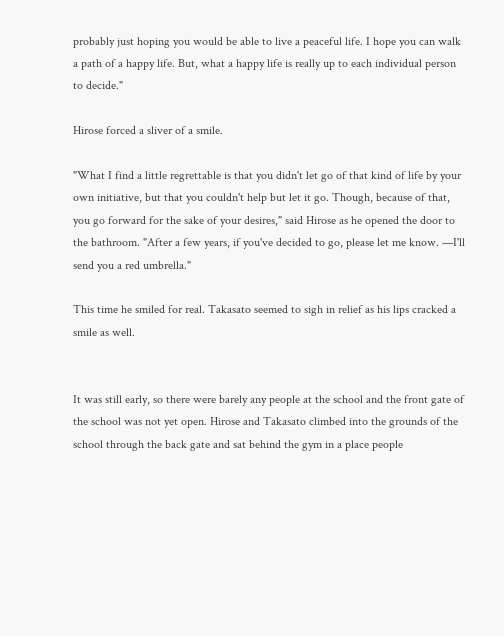probably just hoping you would be able to live a peaceful life. I hope you can walk a path of a happy life. But, what a happy life is really up to each individual person to decide."

Hirose forced a sliver of a smile.

"What I find a little regrettable is that you didn't let go of that kind of life by your own initiative, but that you couldn't help but let it go. Though, because of that, you go forward for the sake of your desires," said Hirose as he opened the door to the bathroom. "After a few years, if you've decided to go, please let me know. —I'll send you a red umbrella."

This time he smiled for real. Takasato seemed to sigh in relief as his lips cracked a smile as well.


It was still early, so there were barely any people at the school and the front gate of the school was not yet open. Hirose and Takasato climbed into the grounds of the school through the back gate and sat behind the gym in a place people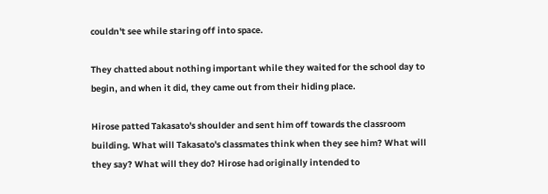couldn't see while staring off into space.

They chatted about nothing important while they waited for the school day to begin, and when it did, they came out from their hiding place.

Hirose patted Takasato's shoulder and sent him off towards the classroom building. What will Takasato's classmates think when they see him? What will they say? What will they do? Hirose had originally intended to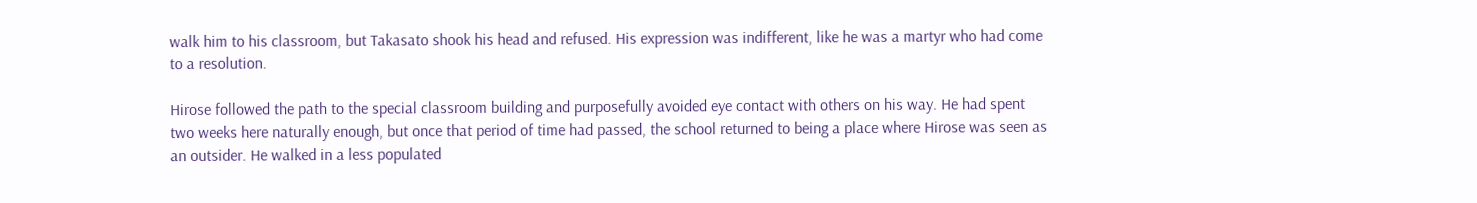walk him to his classroom, but Takasato shook his head and refused. His expression was indifferent, like he was a martyr who had come to a resolution.

Hirose followed the path to the special classroom building and purposefully avoided eye contact with others on his way. He had spent two weeks here naturally enough, but once that period of time had passed, the school returned to being a place where Hirose was seen as an outsider. He walked in a less populated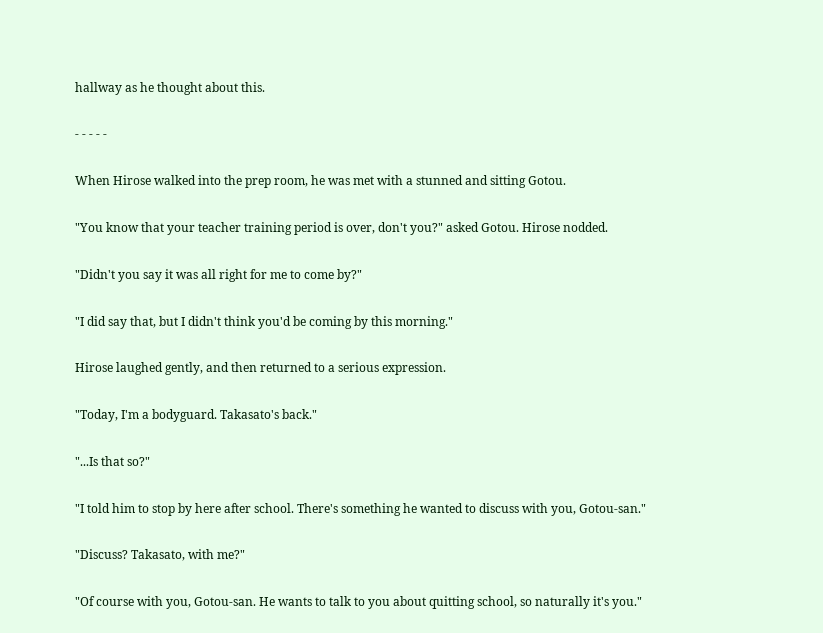hallway as he thought about this.

- - - - -

When Hirose walked into the prep room, he was met with a stunned and sitting Gotou.

"You know that your teacher training period is over, don't you?" asked Gotou. Hirose nodded.

"Didn't you say it was all right for me to come by?"

"I did say that, but I didn't think you'd be coming by this morning."

Hirose laughed gently, and then returned to a serious expression.

"Today, I'm a bodyguard. Takasato's back."

"...Is that so?"

"I told him to stop by here after school. There's something he wanted to discuss with you, Gotou-san."

"Discuss? Takasato, with me?"

"Of course with you, Gotou-san. He wants to talk to you about quitting school, so naturally it's you."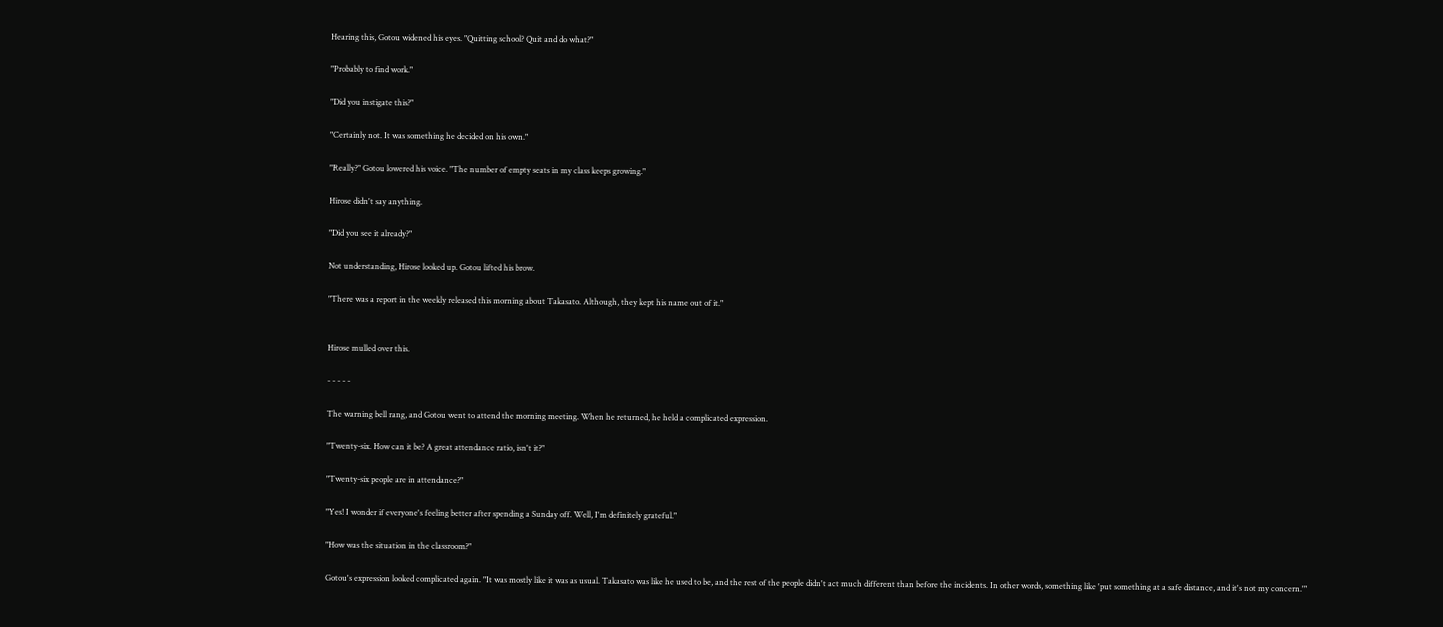Hearing this, Gotou widened his eyes. "Quitting school? Quit and do what?"

"Probably to find work."

"Did you instigate this?"

"Certainly not. It was something he decided on his own."

"Really?" Gotou lowered his voice. "The number of empty seats in my class keeps growing."

Hirose didn't say anything.

"Did you see it already?"

Not understanding, Hirose looked up. Gotou lifted his brow.

"There was a report in the weekly released this morning about Takasato. Although, they kept his name out of it."


Hirose mulled over this.

- - - - -

The warning bell rang, and Gotou went to attend the morning meeting. When he returned, he held a complicated expression.

"Twenty-six. How can it be? A great attendance ratio, isn't it?"

"Twenty-six people are in attendance?"

"Yes! I wonder if everyone's feeling better after spending a Sunday off. Well, I'm definitely grateful."

"How was the situation in the classroom?"

Gotou's expression looked complicated again. "It was mostly like it was as usual. Takasato was like he used to be, and the rest of the people didn't act much different than before the incidents. In other words, something like 'put something at a safe distance, and it's not my concern.'"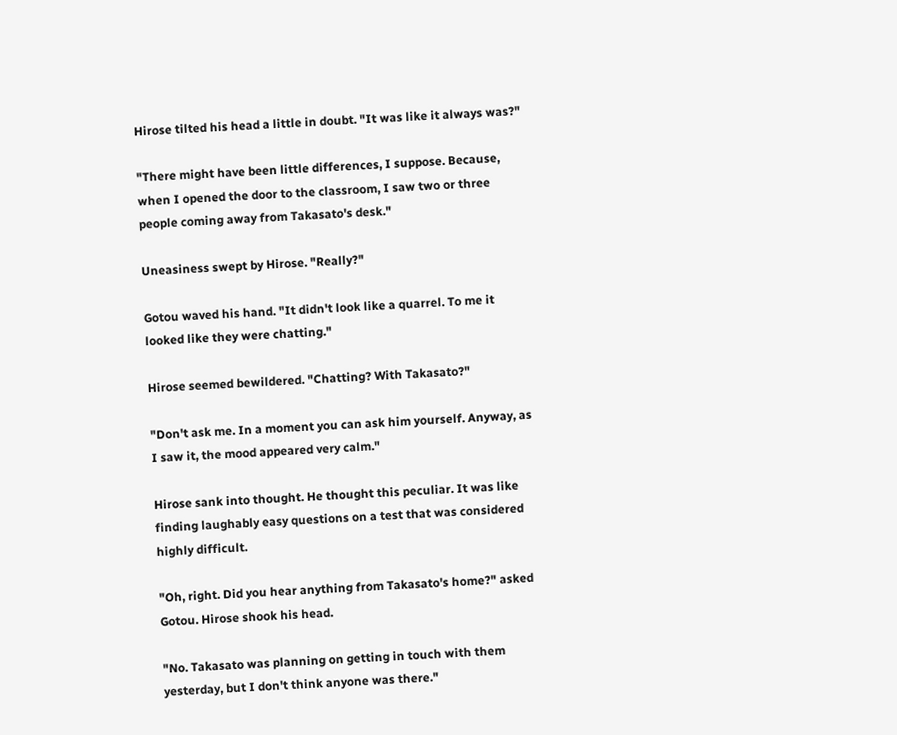Hirose tilted his head a little in doubt. "It was like it always was?"

"There might have been little differences, I suppose. Because, when I opened the door to the classroom, I saw two or three people coming away from Takasato's desk."

Uneasiness swept by Hirose. "Really?"

Gotou waved his hand. "It didn't look like a quarrel. To me it looked like they were chatting."

Hirose seemed bewildered. "Chatting? With Takasato?"

"Don't ask me. In a moment you can ask him yourself. Anyway, as I saw it, the mood appeared very calm."

Hirose sank into thought. He thought this peculiar. It was like finding laughably easy questions on a test that was considered highly difficult.

"Oh, right. Did you hear anything from Takasato's home?" asked Gotou. Hirose shook his head.

"No. Takasato was planning on getting in touch with them yesterday, but I don't think anyone was there."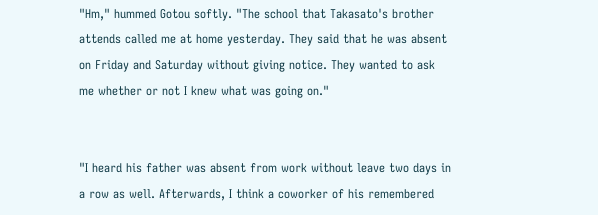"Hm," hummed Gotou softly. "The school that Takasato's brother attends called me at home yesterday. They said that he was absent on Friday and Saturday without giving notice. They wanted to ask me whether or not I knew what was going on."


"I heard his father was absent from work without leave two days in a row as well. Afterwards, I think a coworker of his remembered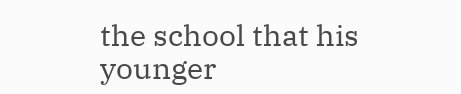the school that his younger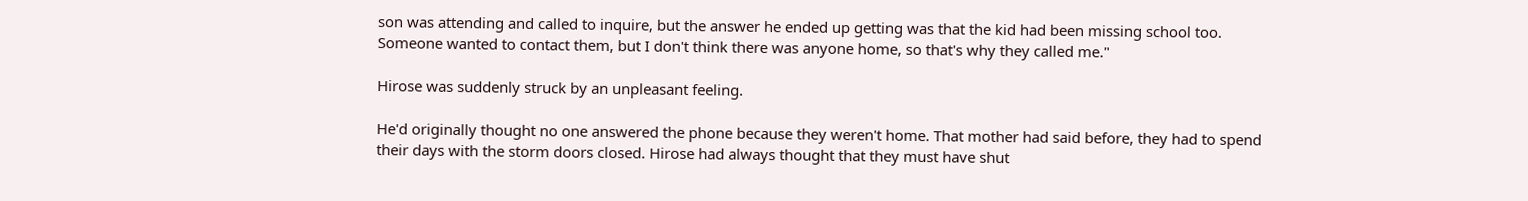son was attending and called to inquire, but the answer he ended up getting was that the kid had been missing school too. Someone wanted to contact them, but I don't think there was anyone home, so that's why they called me."

Hirose was suddenly struck by an unpleasant feeling.

He'd originally thought no one answered the phone because they weren't home. That mother had said before, they had to spend their days with the storm doors closed. Hirose had always thought that they must have shut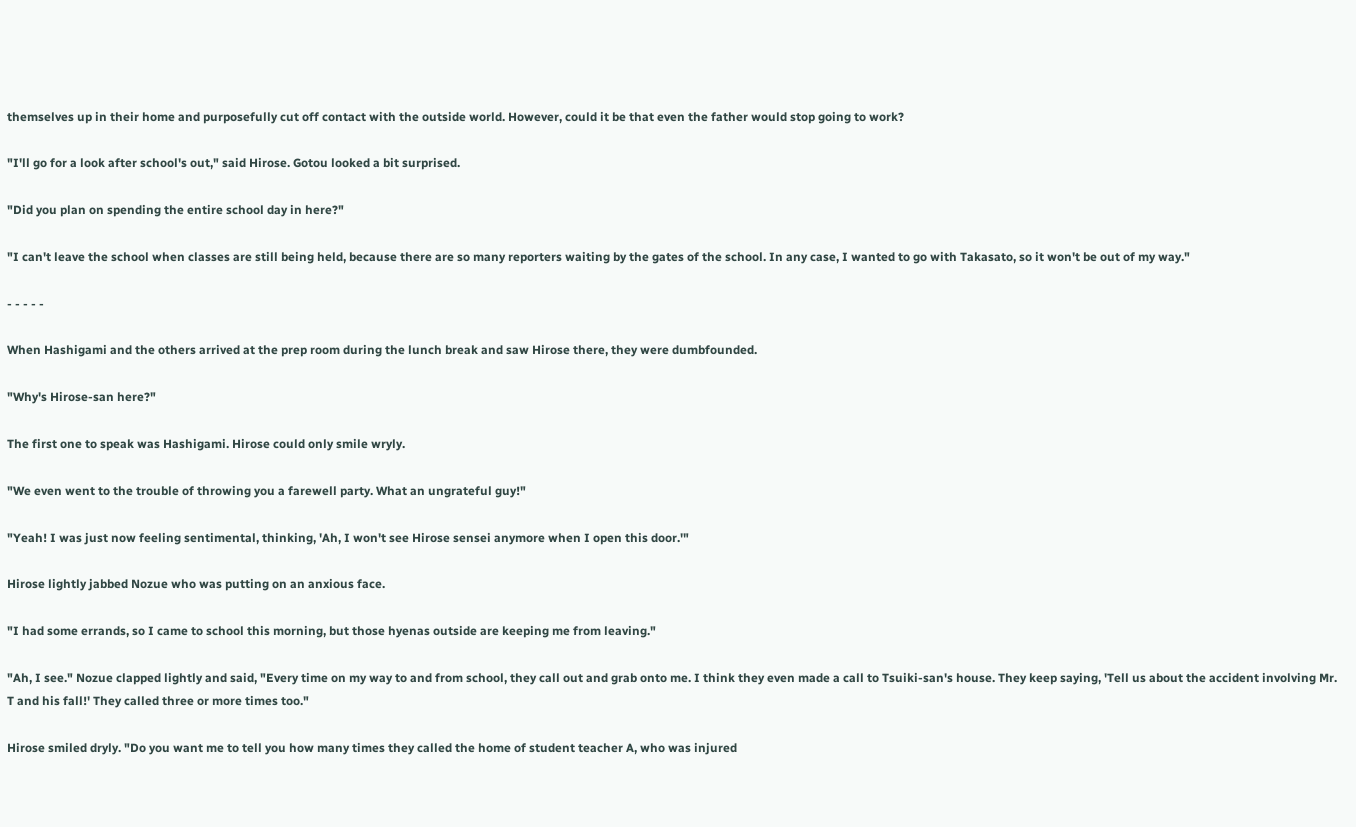themselves up in their home and purposefully cut off contact with the outside world. However, could it be that even the father would stop going to work?

"I'll go for a look after school's out," said Hirose. Gotou looked a bit surprised.

"Did you plan on spending the entire school day in here?"

"I can't leave the school when classes are still being held, because there are so many reporters waiting by the gates of the school. In any case, I wanted to go with Takasato, so it won't be out of my way."

- - - - -

When Hashigami and the others arrived at the prep room during the lunch break and saw Hirose there, they were dumbfounded.

"Why's Hirose-san here?"

The first one to speak was Hashigami. Hirose could only smile wryly.

"We even went to the trouble of throwing you a farewell party. What an ungrateful guy!"

"Yeah! I was just now feeling sentimental, thinking, 'Ah, I won't see Hirose sensei anymore when I open this door.'"

Hirose lightly jabbed Nozue who was putting on an anxious face.

"I had some errands, so I came to school this morning, but those hyenas outside are keeping me from leaving."

"Ah, I see." Nozue clapped lightly and said, "Every time on my way to and from school, they call out and grab onto me. I think they even made a call to Tsuiki-san's house. They keep saying, 'Tell us about the accident involving Mr. T and his fall!' They called three or more times too."

Hirose smiled dryly. "Do you want me to tell you how many times they called the home of student teacher A, who was injured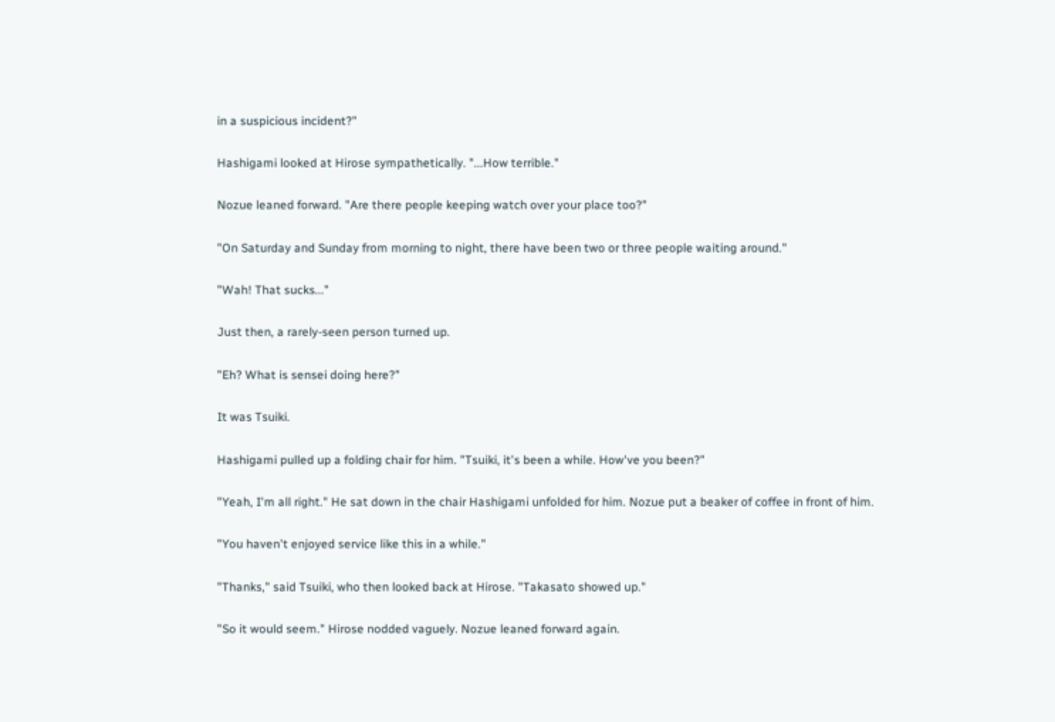in a suspicious incident?"

Hashigami looked at Hirose sympathetically. "...How terrible."

Nozue leaned forward. "Are there people keeping watch over your place too?"

"On Saturday and Sunday from morning to night, there have been two or three people waiting around."

"Wah! That sucks..."

Just then, a rarely-seen person turned up.

"Eh? What is sensei doing here?"

It was Tsuiki.

Hashigami pulled up a folding chair for him. "Tsuiki, it's been a while. How've you been?"

"Yeah, I'm all right." He sat down in the chair Hashigami unfolded for him. Nozue put a beaker of coffee in front of him.

"You haven't enjoyed service like this in a while."

"Thanks," said Tsuiki, who then looked back at Hirose. "Takasato showed up."

"So it would seem." Hirose nodded vaguely. Nozue leaned forward again.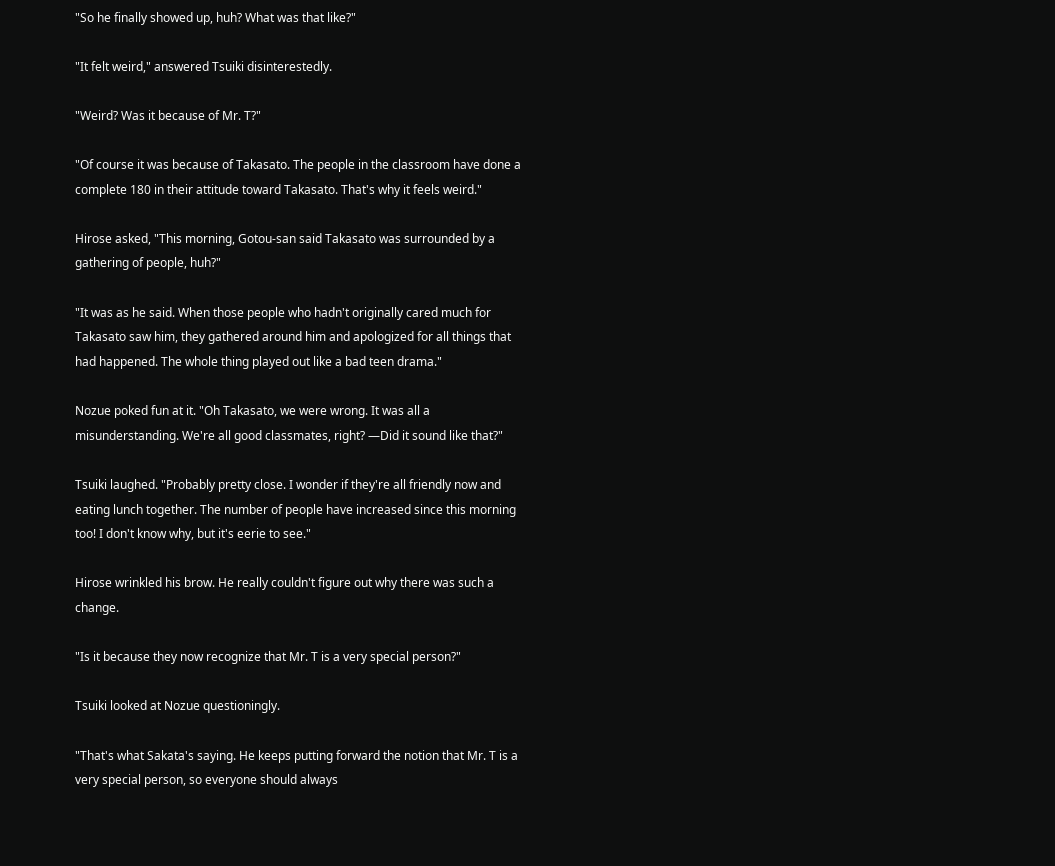"So he finally showed up, huh? What was that like?"

"It felt weird," answered Tsuiki disinterestedly.

"Weird? Was it because of Mr. T?"

"Of course it was because of Takasato. The people in the classroom have done a complete 180 in their attitude toward Takasato. That's why it feels weird."

Hirose asked, "This morning, Gotou-san said Takasato was surrounded by a gathering of people, huh?"

"It was as he said. When those people who hadn't originally cared much for Takasato saw him, they gathered around him and apologized for all things that had happened. The whole thing played out like a bad teen drama."

Nozue poked fun at it. "Oh Takasato, we were wrong. It was all a misunderstanding. We're all good classmates, right? —Did it sound like that?"

Tsuiki laughed. "Probably pretty close. I wonder if they're all friendly now and eating lunch together. The number of people have increased since this morning too! I don't know why, but it's eerie to see."

Hirose wrinkled his brow. He really couldn't figure out why there was such a change.

"Is it because they now recognize that Mr. T is a very special person?"

Tsuiki looked at Nozue questioningly.

"That's what Sakata's saying. He keeps putting forward the notion that Mr. T is a very special person, so everyone should always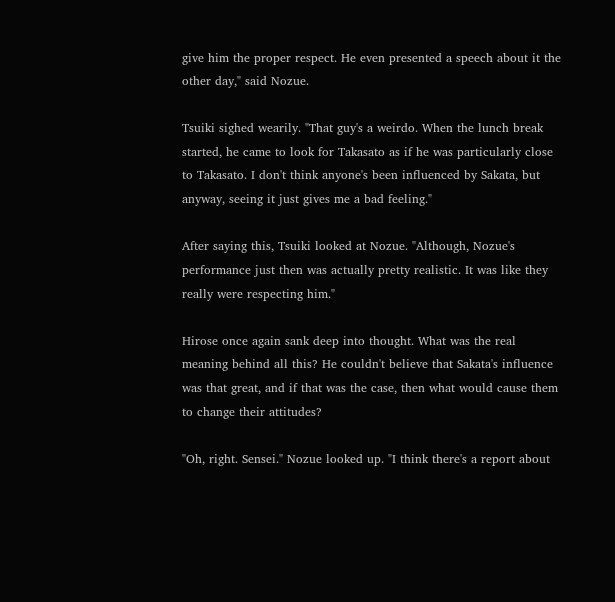give him the proper respect. He even presented a speech about it the other day," said Nozue.

Tsuiki sighed wearily. "That guy's a weirdo. When the lunch break started, he came to look for Takasato as if he was particularly close to Takasato. I don't think anyone's been influenced by Sakata, but anyway, seeing it just gives me a bad feeling."

After saying this, Tsuiki looked at Nozue. "Although, Nozue's performance just then was actually pretty realistic. It was like they really were respecting him."

Hirose once again sank deep into thought. What was the real meaning behind all this? He couldn't believe that Sakata's influence was that great, and if that was the case, then what would cause them to change their attitudes?

"Oh, right. Sensei." Nozue looked up. "I think there's a report about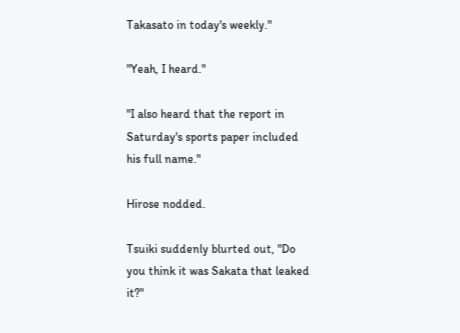Takasato in today's weekly."

"Yeah, I heard."

"I also heard that the report in Saturday's sports paper included his full name."

Hirose nodded.

Tsuiki suddenly blurted out, "Do you think it was Sakata that leaked it?"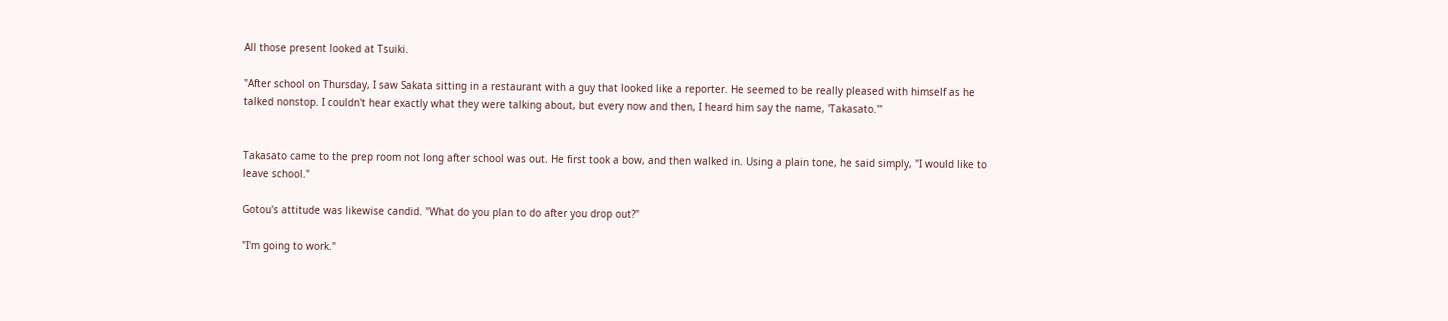All those present looked at Tsuiki.

"After school on Thursday, I saw Sakata sitting in a restaurant with a guy that looked like a reporter. He seemed to be really pleased with himself as he talked nonstop. I couldn't hear exactly what they were talking about, but every now and then, I heard him say the name, 'Takasato.'"


Takasato came to the prep room not long after school was out. He first took a bow, and then walked in. Using a plain tone, he said simply, "I would like to leave school."

Gotou's attitude was likewise candid. "What do you plan to do after you drop out?"

"I'm going to work."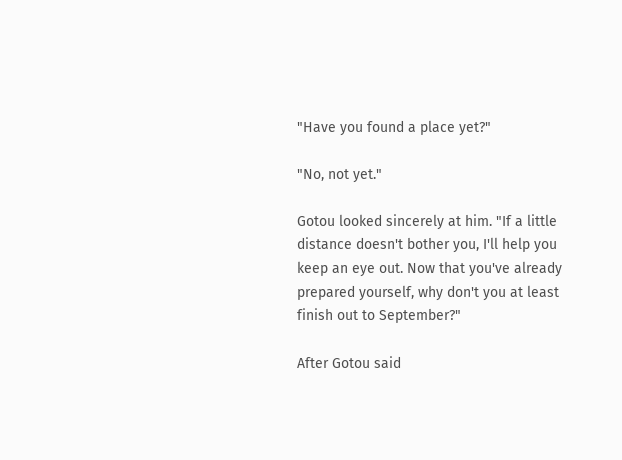"Have you found a place yet?"

"No, not yet."

Gotou looked sincerely at him. "If a little distance doesn't bother you, I'll help you keep an eye out. Now that you've already prepared yourself, why don't you at least finish out to September?"

After Gotou said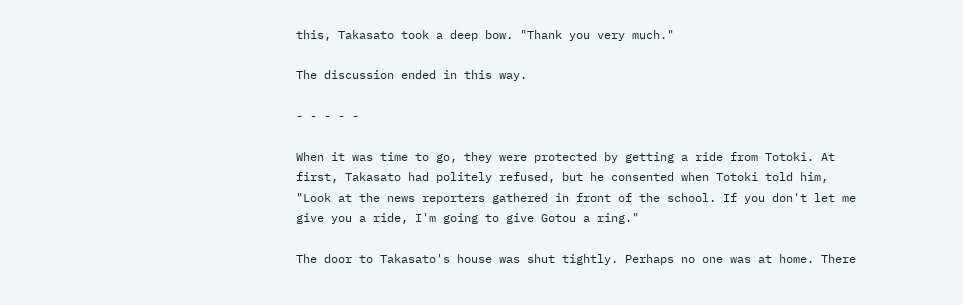this, Takasato took a deep bow. "Thank you very much."

The discussion ended in this way.

- - - - -

When it was time to go, they were protected by getting a ride from Totoki. At first, Takasato had politely refused, but he consented when Totoki told him, "Look at the news reporters gathered in front of the school. If you don't let me give you a ride, I'm going to give Gotou a ring."

The door to Takasato's house was shut tightly. Perhaps no one was at home. There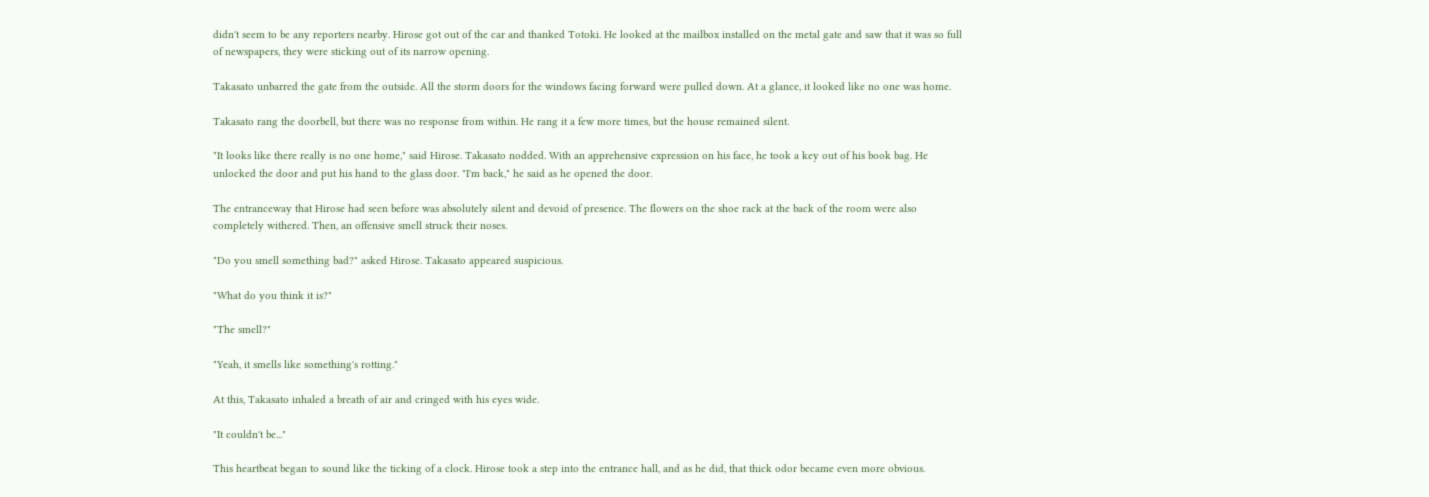didn't seem to be any reporters nearby. Hirose got out of the car and thanked Totoki. He looked at the mailbox installed on the metal gate and saw that it was so full of newspapers, they were sticking out of its narrow opening.

Takasato unbarred the gate from the outside. All the storm doors for the windows facing forward were pulled down. At a glance, it looked like no one was home.

Takasato rang the doorbell, but there was no response from within. He rang it a few more times, but the house remained silent.

"It looks like there really is no one home," said Hirose. Takasato nodded. With an apprehensive expression on his face, he took a key out of his book bag. He unlocked the door and put his hand to the glass door. "I'm back," he said as he opened the door.

The entranceway that Hirose had seen before was absolutely silent and devoid of presence. The flowers on the shoe rack at the back of the room were also completely withered. Then, an offensive smell struck their noses.

"Do you smell something bad?" asked Hirose. Takasato appeared suspicious.

"What do you think it is?"

"The smell?"

"Yeah, it smells like something's rotting."

At this, Takasato inhaled a breath of air and cringed with his eyes wide.

"It couldn't be..."

This heartbeat began to sound like the ticking of a clock. Hirose took a step into the entrance hall, and as he did, that thick odor became even more obvious.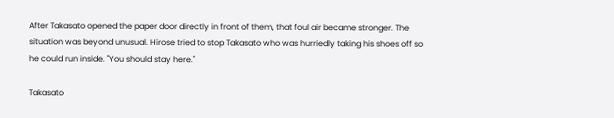After Takasato opened the paper door directly in front of them, that foul air became stronger. The situation was beyond unusual. Hirose tried to stop Takasato who was hurriedly taking his shoes off so he could run inside. "You should stay here."

Takasato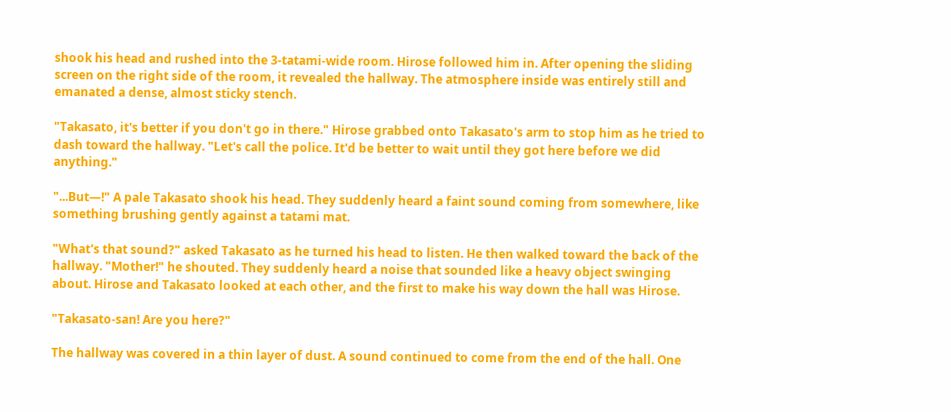shook his head and rushed into the 3-tatami-wide room. Hirose followed him in. After opening the sliding screen on the right side of the room, it revealed the hallway. The atmosphere inside was entirely still and emanated a dense, almost sticky stench.

"Takasato, it's better if you don't go in there." Hirose grabbed onto Takasato's arm to stop him as he tried to dash toward the hallway. "Let's call the police. It'd be better to wait until they got here before we did anything."

"...But—!" A pale Takasato shook his head. They suddenly heard a faint sound coming from somewhere, like something brushing gently against a tatami mat.

"What's that sound?" asked Takasato as he turned his head to listen. He then walked toward the back of the hallway. "Mother!" he shouted. They suddenly heard a noise that sounded like a heavy object swinging about. Hirose and Takasato looked at each other, and the first to make his way down the hall was Hirose.

"Takasato-san! Are you here?"

The hallway was covered in a thin layer of dust. A sound continued to come from the end of the hall. One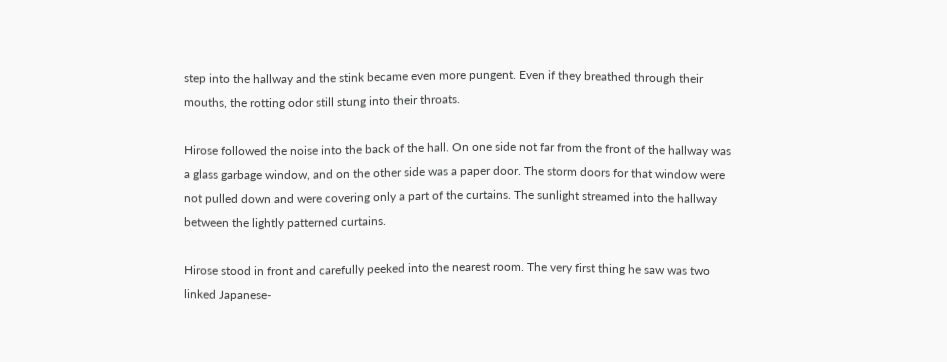step into the hallway and the stink became even more pungent. Even if they breathed through their mouths, the rotting odor still stung into their throats.

Hirose followed the noise into the back of the hall. On one side not far from the front of the hallway was a glass garbage window, and on the other side was a paper door. The storm doors for that window were not pulled down and were covering only a part of the curtains. The sunlight streamed into the hallway between the lightly patterned curtains.

Hirose stood in front and carefully peeked into the nearest room. The very first thing he saw was two linked Japanese-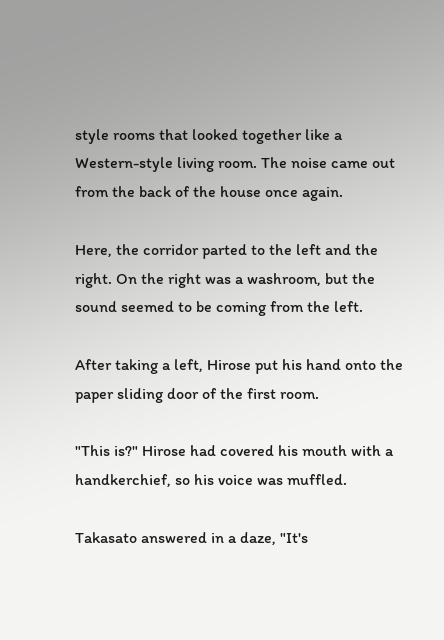style rooms that looked together like a Western-style living room. The noise came out from the back of the house once again.

Here, the corridor parted to the left and the right. On the right was a washroom, but the sound seemed to be coming from the left.

After taking a left, Hirose put his hand onto the paper sliding door of the first room.

"This is?" Hirose had covered his mouth with a handkerchief, so his voice was muffled.

Takasato answered in a daze, "It's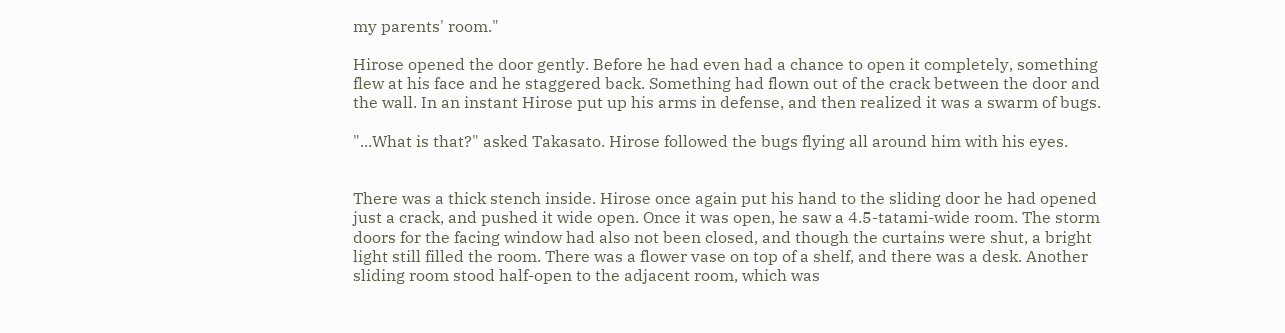my parents' room."

Hirose opened the door gently. Before he had even had a chance to open it completely, something flew at his face and he staggered back. Something had flown out of the crack between the door and the wall. In an instant Hirose put up his arms in defense, and then realized it was a swarm of bugs.

"...What is that?" asked Takasato. Hirose followed the bugs flying all around him with his eyes.


There was a thick stench inside. Hirose once again put his hand to the sliding door he had opened just a crack, and pushed it wide open. Once it was open, he saw a 4.5-tatami-wide room. The storm doors for the facing window had also not been closed, and though the curtains were shut, a bright light still filled the room. There was a flower vase on top of a shelf, and there was a desk. Another sliding room stood half-open to the adjacent room, which was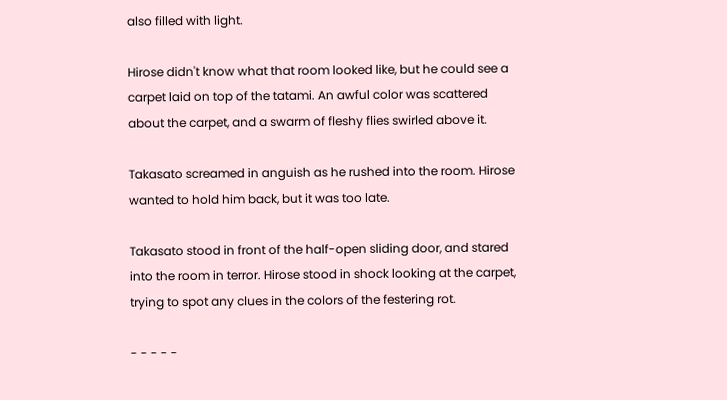also filled with light.

Hirose didn't know what that room looked like, but he could see a carpet laid on top of the tatami. An awful color was scattered about the carpet, and a swarm of fleshy flies swirled above it.

Takasato screamed in anguish as he rushed into the room. Hirose wanted to hold him back, but it was too late.

Takasato stood in front of the half-open sliding door, and stared into the room in terror. Hirose stood in shock looking at the carpet, trying to spot any clues in the colors of the festering rot.

- - - - -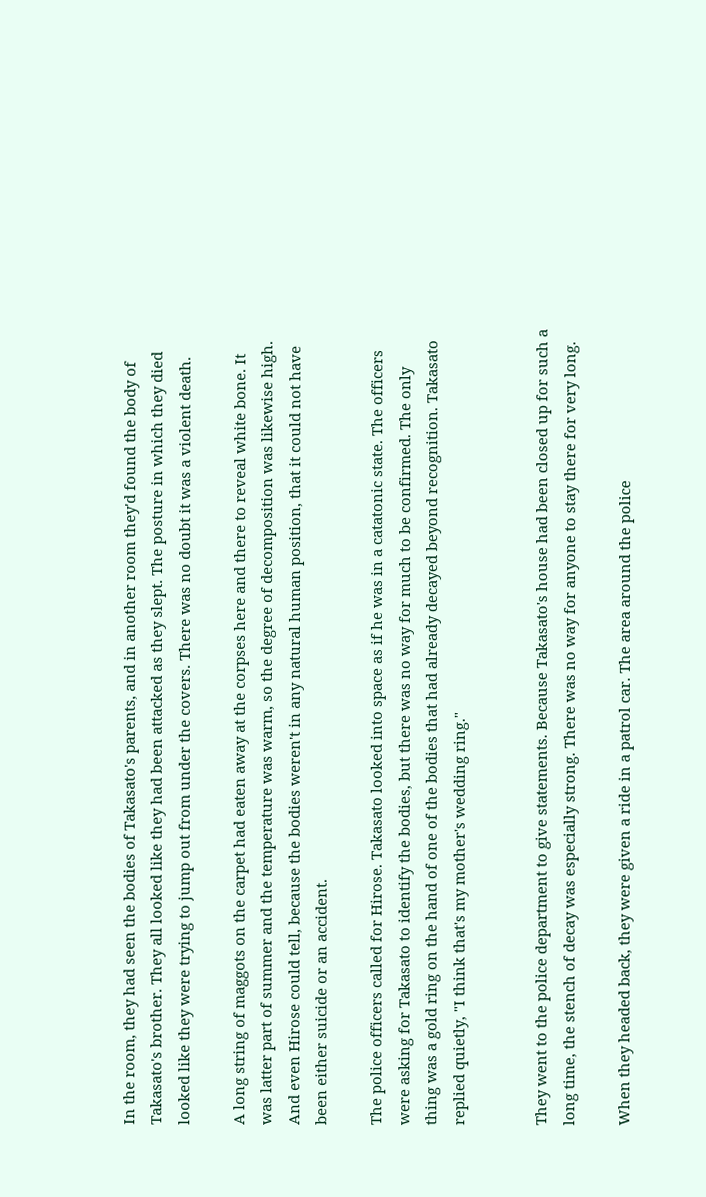In the room, they had seen the bodies of Takasato's parents, and in another room they'd found the body of Takasato's brother. They all looked like they had been attacked as they slept. The posture in which they died looked like they were trying to jump out from under the covers. There was no doubt it was a violent death.

A long string of maggots on the carpet had eaten away at the corpses here and there to reveal white bone. It was latter part of summer and the temperature was warm, so the degree of decomposition was likewise high. And even Hirose could tell, because the bodies weren't in any natural human position, that it could not have been either suicide or an accident.

The police officers called for Hirose. Takasato looked into space as if he was in a catatonic state. The officers were asking for Takasato to identify the bodies, but there was no way for much to be confirmed. The only thing was a gold ring on the hand of one of the bodies that had already decayed beyond recognition. Takasato replied quietly, "I think that's my mother's wedding ring."


They went to the police department to give statements. Because Takasato's house had been closed up for such a long time, the stench of decay was especially strong. There was no way for anyone to stay there for very long.

When they headed back, they were given a ride in a patrol car. The area around the police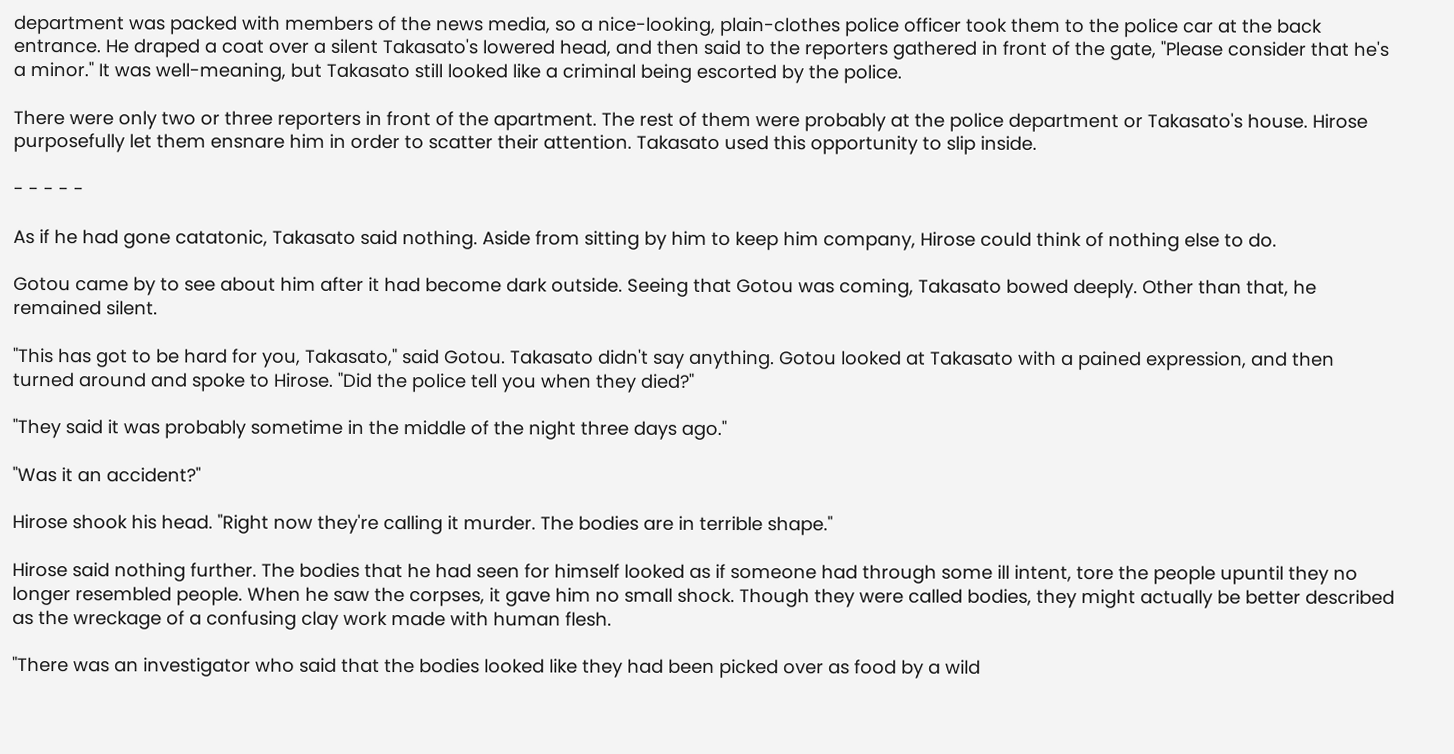department was packed with members of the news media, so a nice-looking, plain-clothes police officer took them to the police car at the back entrance. He draped a coat over a silent Takasato's lowered head, and then said to the reporters gathered in front of the gate, "Please consider that he's a minor." It was well-meaning, but Takasato still looked like a criminal being escorted by the police.

There were only two or three reporters in front of the apartment. The rest of them were probably at the police department or Takasato's house. Hirose purposefully let them ensnare him in order to scatter their attention. Takasato used this opportunity to slip inside.

- - - - -

As if he had gone catatonic, Takasato said nothing. Aside from sitting by him to keep him company, Hirose could think of nothing else to do.

Gotou came by to see about him after it had become dark outside. Seeing that Gotou was coming, Takasato bowed deeply. Other than that, he remained silent.

"This has got to be hard for you, Takasato," said Gotou. Takasato didn't say anything. Gotou looked at Takasato with a pained expression, and then turned around and spoke to Hirose. "Did the police tell you when they died?"

"They said it was probably sometime in the middle of the night three days ago."

"Was it an accident?"

Hirose shook his head. "Right now they're calling it murder. The bodies are in terrible shape."

Hirose said nothing further. The bodies that he had seen for himself looked as if someone had through some ill intent, tore the people upuntil they no longer resembled people. When he saw the corpses, it gave him no small shock. Though they were called bodies, they might actually be better described as the wreckage of a confusing clay work made with human flesh.

"There was an investigator who said that the bodies looked like they had been picked over as food by a wild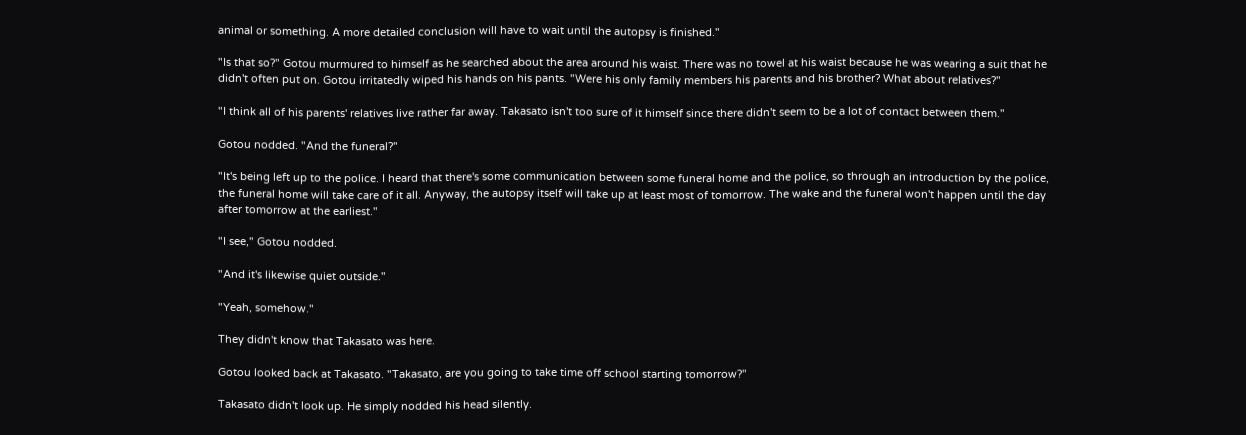animal or something. A more detailed conclusion will have to wait until the autopsy is finished."

"Is that so?" Gotou murmured to himself as he searched about the area around his waist. There was no towel at his waist because he was wearing a suit that he didn't often put on. Gotou irritatedly wiped his hands on his pants. "Were his only family members his parents and his brother? What about relatives?"

"I think all of his parents' relatives live rather far away. Takasato isn't too sure of it himself since there didn't seem to be a lot of contact between them."

Gotou nodded. "And the funeral?"

"It's being left up to the police. I heard that there's some communication between some funeral home and the police, so through an introduction by the police, the funeral home will take care of it all. Anyway, the autopsy itself will take up at least most of tomorrow. The wake and the funeral won't happen until the day after tomorrow at the earliest."

"I see," Gotou nodded.

"And it's likewise quiet outside."

"Yeah, somehow."

They didn't know that Takasato was here.

Gotou looked back at Takasato. "Takasato, are you going to take time off school starting tomorrow?"

Takasato didn't look up. He simply nodded his head silently.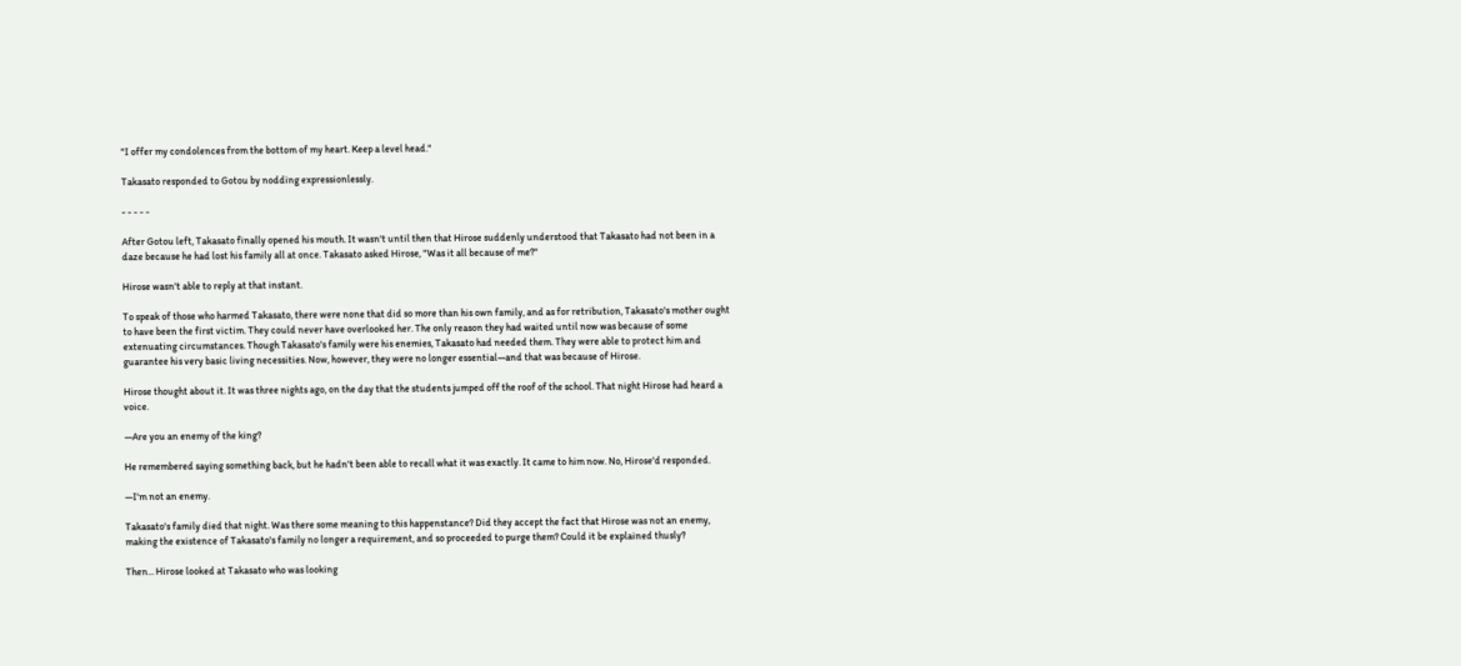"I offer my condolences from the bottom of my heart. Keep a level head."

Takasato responded to Gotou by nodding expressionlessly.

- - - - -

After Gotou left, Takasato finally opened his mouth. It wasn't until then that Hirose suddenly understood that Takasato had not been in a daze because he had lost his family all at once. Takasato asked Hirose, "Was it all because of me?"

Hirose wasn't able to reply at that instant.

To speak of those who harmed Takasato, there were none that did so more than his own family, and as for retribution, Takasato's mother ought to have been the first victim. They could never have overlooked her. The only reason they had waited until now was because of some extenuating circumstances. Though Takasato's family were his enemies, Takasato had needed them. They were able to protect him and guarantee his very basic living necessities. Now, however, they were no longer essential—and that was because of Hirose.

Hirose thought about it. It was three nights ago, on the day that the students jumped off the roof of the school. That night Hirose had heard a voice.

—Are you an enemy of the king?

He remembered saying something back, but he hadn't been able to recall what it was exactly. It came to him now. No, Hirose'd responded.

—I'm not an enemy.

Takasato's family died that night. Was there some meaning to this happenstance? Did they accept the fact that Hirose was not an enemy, making the existence of Takasato's family no longer a requirement, and so proceeded to purge them? Could it be explained thusly?

Then... Hirose looked at Takasato who was looking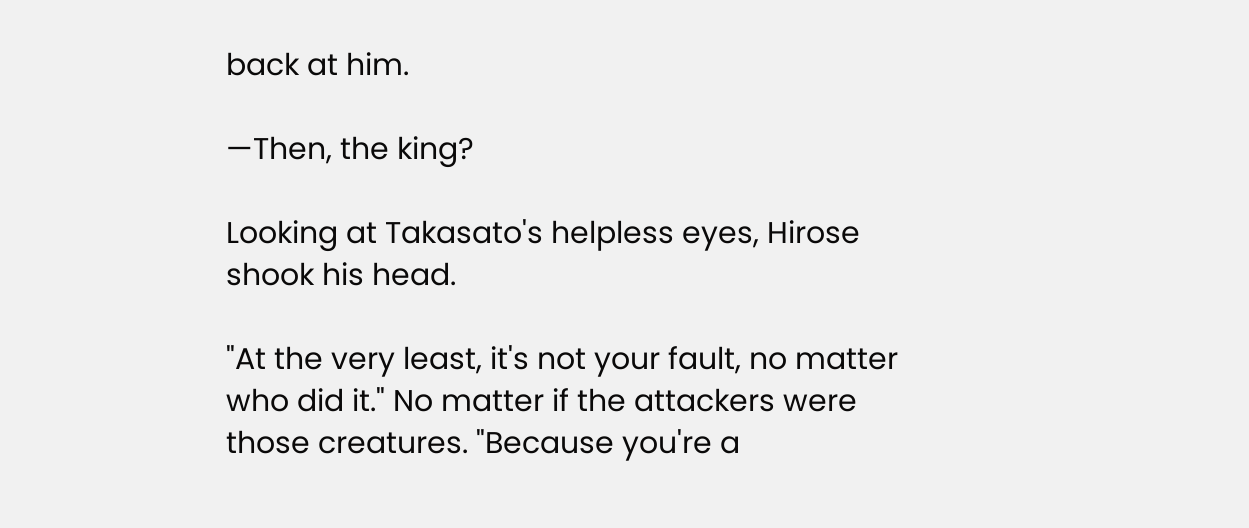back at him.

—Then, the king?

Looking at Takasato's helpless eyes, Hirose shook his head.

"At the very least, it's not your fault, no matter who did it." No matter if the attackers were those creatures. "Because you're a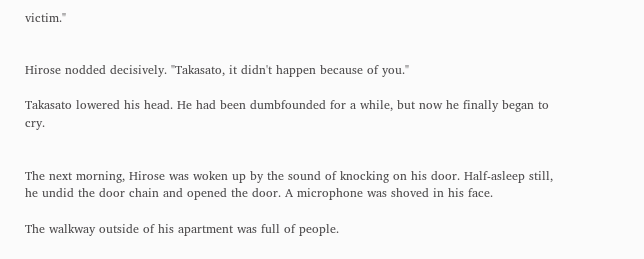victim."


Hirose nodded decisively. "Takasato, it didn't happen because of you."

Takasato lowered his head. He had been dumbfounded for a while, but now he finally began to cry.


The next morning, Hirose was woken up by the sound of knocking on his door. Half-asleep still, he undid the door chain and opened the door. A microphone was shoved in his face.

The walkway outside of his apartment was full of people.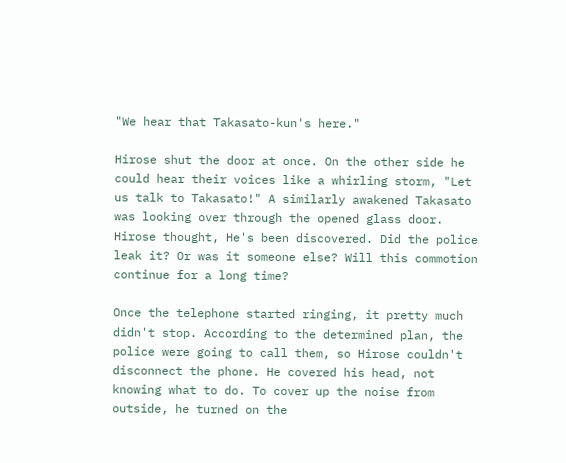"We hear that Takasato-kun's here."

Hirose shut the door at once. On the other side he could hear their voices like a whirling storm, "Let us talk to Takasato!" A similarly awakened Takasato was looking over through the opened glass door. Hirose thought, He's been discovered. Did the police leak it? Or was it someone else? Will this commotion continue for a long time?

Once the telephone started ringing, it pretty much didn't stop. According to the determined plan, the police were going to call them, so Hirose couldn't disconnect the phone. He covered his head, not knowing what to do. To cover up the noise from outside, he turned on the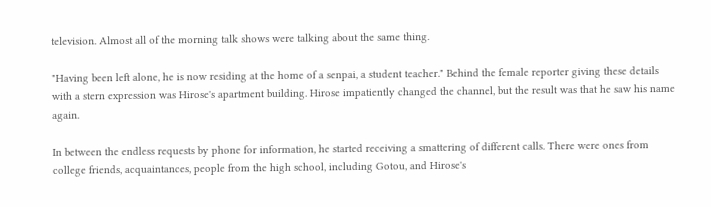television. Almost all of the morning talk shows were talking about the same thing.

"Having been left alone, he is now residing at the home of a senpai, a student teacher." Behind the female reporter giving these details with a stern expression was Hirose's apartment building. Hirose impatiently changed the channel, but the result was that he saw his name again.

In between the endless requests by phone for information, he started receiving a smattering of different calls. There were ones from college friends, acquaintances, people from the high school, including Gotou, and Hirose's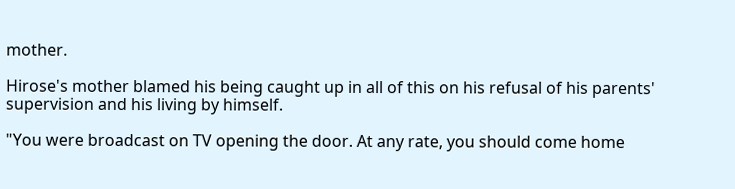mother.

Hirose's mother blamed his being caught up in all of this on his refusal of his parents' supervision and his living by himself.

"You were broadcast on TV opening the door. At any rate, you should come home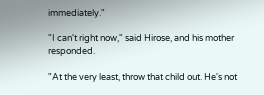immediately."

"I can't right now," said Hirose, and his mother responded.

"At the very least, throw that child out. He's not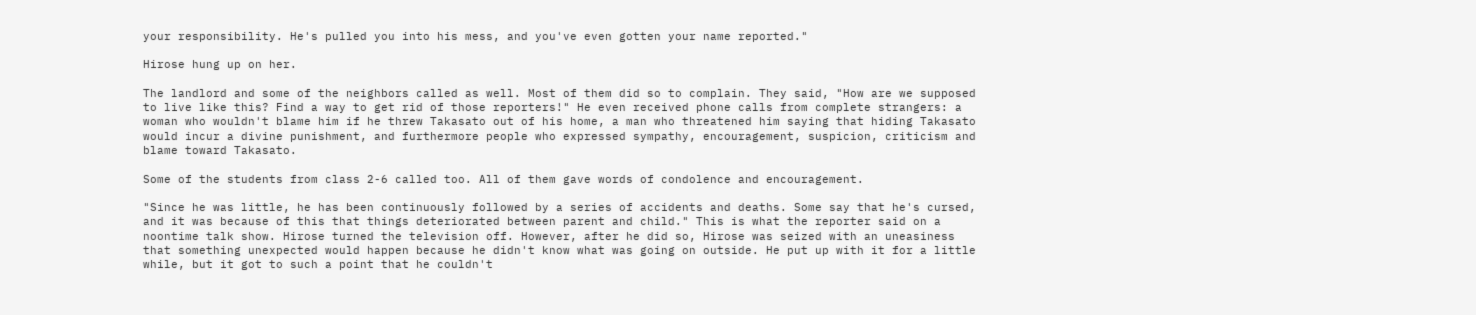your responsibility. He's pulled you into his mess, and you've even gotten your name reported."

Hirose hung up on her.

The landlord and some of the neighbors called as well. Most of them did so to complain. They said, "How are we supposed to live like this? Find a way to get rid of those reporters!" He even received phone calls from complete strangers: a woman who wouldn't blame him if he threw Takasato out of his home, a man who threatened him saying that hiding Takasato would incur a divine punishment, and furthermore people who expressed sympathy, encouragement, suspicion, criticism and blame toward Takasato.

Some of the students from class 2-6 called too. All of them gave words of condolence and encouragement.

"Since he was little, he has been continuously followed by a series of accidents and deaths. Some say that he's cursed, and it was because of this that things deteriorated between parent and child." This is what the reporter said on a noontime talk show. Hirose turned the television off. However, after he did so, Hirose was seized with an uneasiness that something unexpected would happen because he didn't know what was going on outside. He put up with it for a little while, but it got to such a point that he couldn't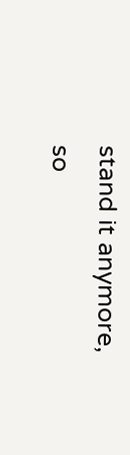stand it anymore, so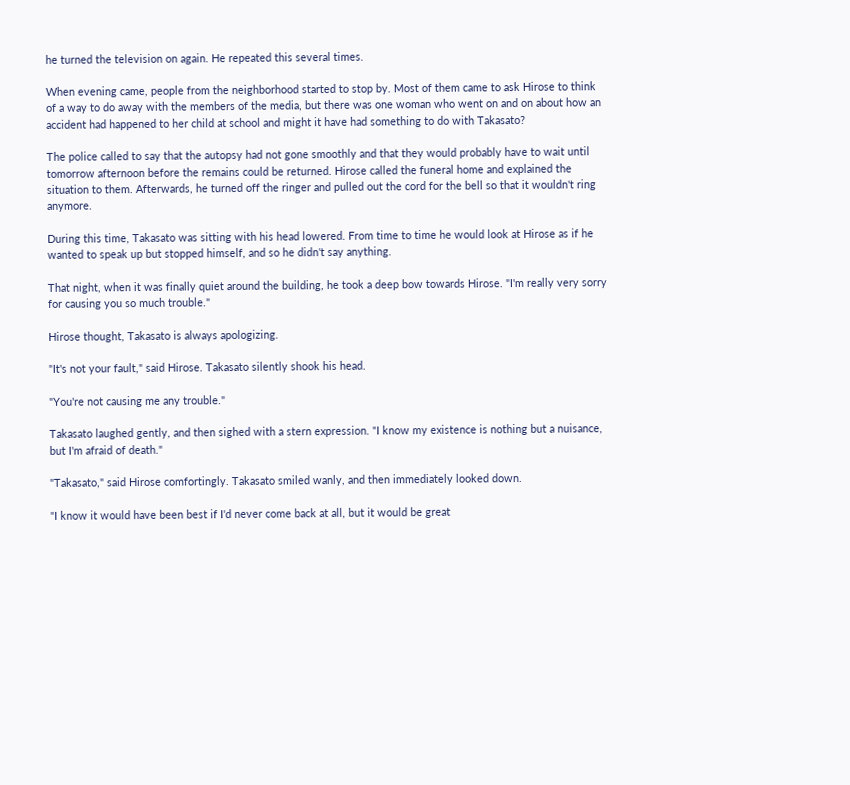he turned the television on again. He repeated this several times.

When evening came, people from the neighborhood started to stop by. Most of them came to ask Hirose to think of a way to do away with the members of the media, but there was one woman who went on and on about how an accident had happened to her child at school and might it have had something to do with Takasato?

The police called to say that the autopsy had not gone smoothly and that they would probably have to wait until tomorrow afternoon before the remains could be returned. Hirose called the funeral home and explained the situation to them. Afterwards, he turned off the ringer and pulled out the cord for the bell so that it wouldn't ring anymore.

During this time, Takasato was sitting with his head lowered. From time to time he would look at Hirose as if he wanted to speak up but stopped himself, and so he didn't say anything.

That night, when it was finally quiet around the building, he took a deep bow towards Hirose. "I'm really very sorry for causing you so much trouble."

Hirose thought, Takasato is always apologizing.

"It's not your fault," said Hirose. Takasato silently shook his head.

"You're not causing me any trouble."

Takasato laughed gently, and then sighed with a stern expression. "I know my existence is nothing but a nuisance, but I'm afraid of death."

"Takasato," said Hirose comfortingly. Takasato smiled wanly, and then immediately looked down.

"I know it would have been best if I'd never come back at all, but it would be great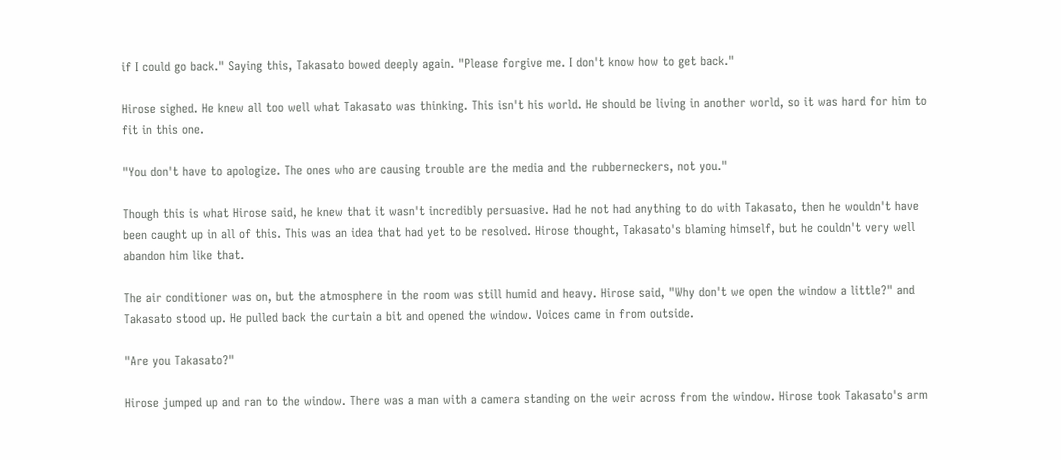if I could go back." Saying this, Takasato bowed deeply again. "Please forgive me. I don't know how to get back."

Hirose sighed. He knew all too well what Takasato was thinking. This isn't his world. He should be living in another world, so it was hard for him to fit in this one.

"You don't have to apologize. The ones who are causing trouble are the media and the rubberneckers, not you."

Though this is what Hirose said, he knew that it wasn't incredibly persuasive. Had he not had anything to do with Takasato, then he wouldn't have been caught up in all of this. This was an idea that had yet to be resolved. Hirose thought, Takasato's blaming himself, but he couldn't very well abandon him like that.

The air conditioner was on, but the atmosphere in the room was still humid and heavy. Hirose said, "Why don't we open the window a little?" and Takasato stood up. He pulled back the curtain a bit and opened the window. Voices came in from outside.

"Are you Takasato?"

Hirose jumped up and ran to the window. There was a man with a camera standing on the weir across from the window. Hirose took Takasato's arm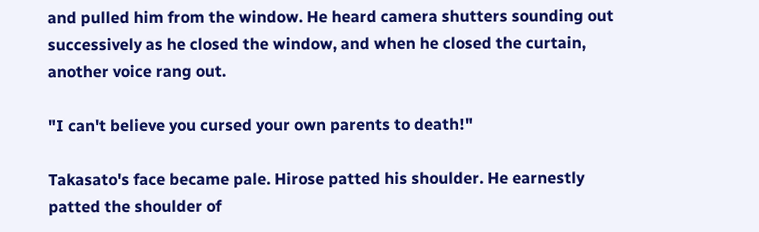and pulled him from the window. He heard camera shutters sounding out successively as he closed the window, and when he closed the curtain, another voice rang out.

"I can't believe you cursed your own parents to death!"

Takasato's face became pale. Hirose patted his shoulder. He earnestly patted the shoulder of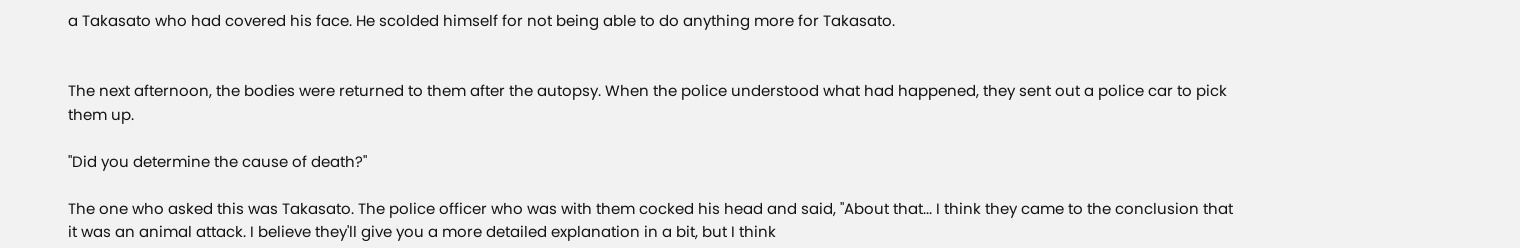a Takasato who had covered his face. He scolded himself for not being able to do anything more for Takasato.


The next afternoon, the bodies were returned to them after the autopsy. When the police understood what had happened, they sent out a police car to pick them up.

"Did you determine the cause of death?"

The one who asked this was Takasato. The police officer who was with them cocked his head and said, "About that... I think they came to the conclusion that it was an animal attack. I believe they'll give you a more detailed explanation in a bit, but I think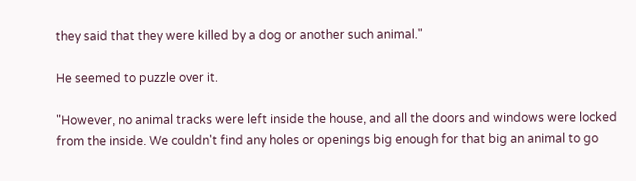they said that they were killed by a dog or another such animal."

He seemed to puzzle over it.

"However, no animal tracks were left inside the house, and all the doors and windows were locked from the inside. We couldn't find any holes or openings big enough for that big an animal to go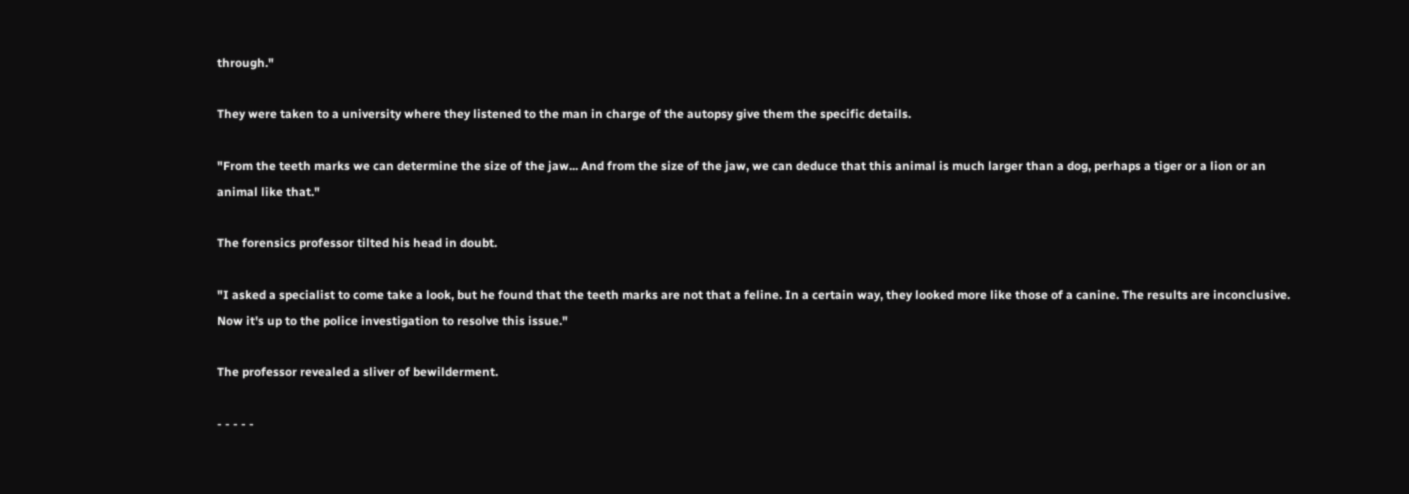through."

They were taken to a university where they listened to the man in charge of the autopsy give them the specific details.

"From the teeth marks we can determine the size of the jaw... And from the size of the jaw, we can deduce that this animal is much larger than a dog, perhaps a tiger or a lion or an animal like that."

The forensics professor tilted his head in doubt.

"I asked a specialist to come take a look, but he found that the teeth marks are not that a feline. In a certain way, they looked more like those of a canine. The results are inconclusive. Now it's up to the police investigation to resolve this issue."

The professor revealed a sliver of bewilderment.

- - - - -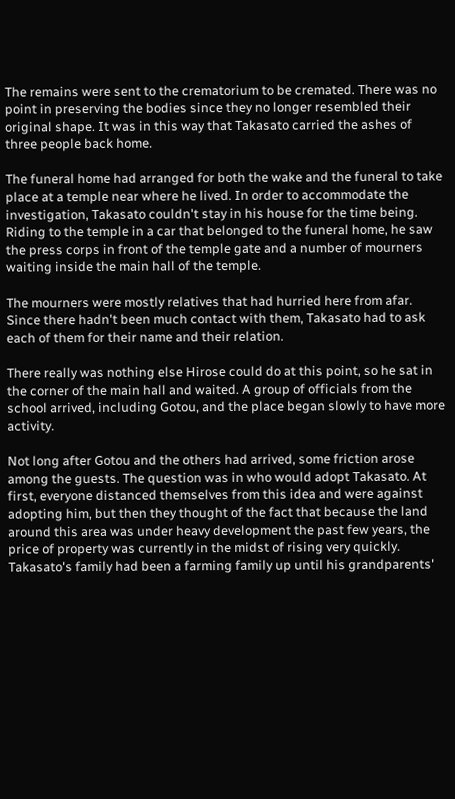The remains were sent to the crematorium to be cremated. There was no point in preserving the bodies since they no longer resembled their original shape. It was in this way that Takasato carried the ashes of three people back home.

The funeral home had arranged for both the wake and the funeral to take place at a temple near where he lived. In order to accommodate the investigation, Takasato couldn't stay in his house for the time being. Riding to the temple in a car that belonged to the funeral home, he saw the press corps in front of the temple gate and a number of mourners waiting inside the main hall of the temple.

The mourners were mostly relatives that had hurried here from afar. Since there hadn't been much contact with them, Takasato had to ask each of them for their name and their relation.

There really was nothing else Hirose could do at this point, so he sat in the corner of the main hall and waited. A group of officials from the school arrived, including Gotou, and the place began slowly to have more activity.

Not long after Gotou and the others had arrived, some friction arose among the guests. The question was in who would adopt Takasato. At first, everyone distanced themselves from this idea and were against adopting him, but then they thought of the fact that because the land around this area was under heavy development the past few years, the price of property was currently in the midst of rising very quickly. Takasato's family had been a farming family up until his grandparents'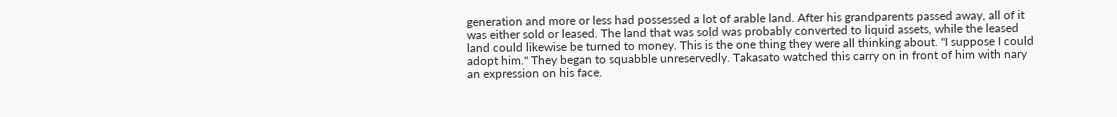generation and more or less had possessed a lot of arable land. After his grandparents passed away, all of it was either sold or leased. The land that was sold was probably converted to liquid assets, while the leased land could likewise be turned to money. This is the one thing they were all thinking about. "I suppose I could adopt him." They began to squabble unreservedly. Takasato watched this carry on in front of him with nary an expression on his face.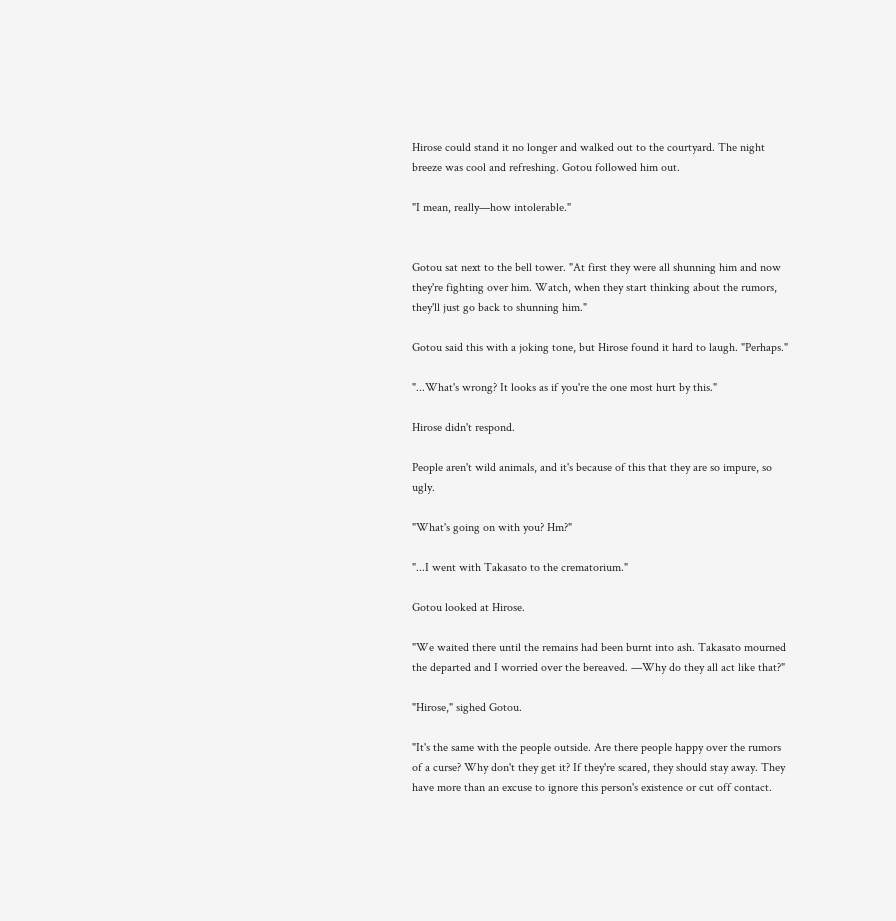Hirose could stand it no longer and walked out to the courtyard. The night breeze was cool and refreshing. Gotou followed him out.

"I mean, really—how intolerable."


Gotou sat next to the bell tower. "At first they were all shunning him and now they're fighting over him. Watch, when they start thinking about the rumors, they'll just go back to shunning him."

Gotou said this with a joking tone, but Hirose found it hard to laugh. "Perhaps."

"...What's wrong? It looks as if you're the one most hurt by this."

Hirose didn't respond.

People aren't wild animals, and it's because of this that they are so impure, so ugly.

"What's going on with you? Hm?"

"...I went with Takasato to the crematorium."

Gotou looked at Hirose.

"We waited there until the remains had been burnt into ash. Takasato mourned the departed and I worried over the bereaved. —Why do they all act like that?"

"Hirose," sighed Gotou.

"It's the same with the people outside. Are there people happy over the rumors of a curse? Why don't they get it? If they're scared, they should stay away. They have more than an excuse to ignore this person's existence or cut off contact.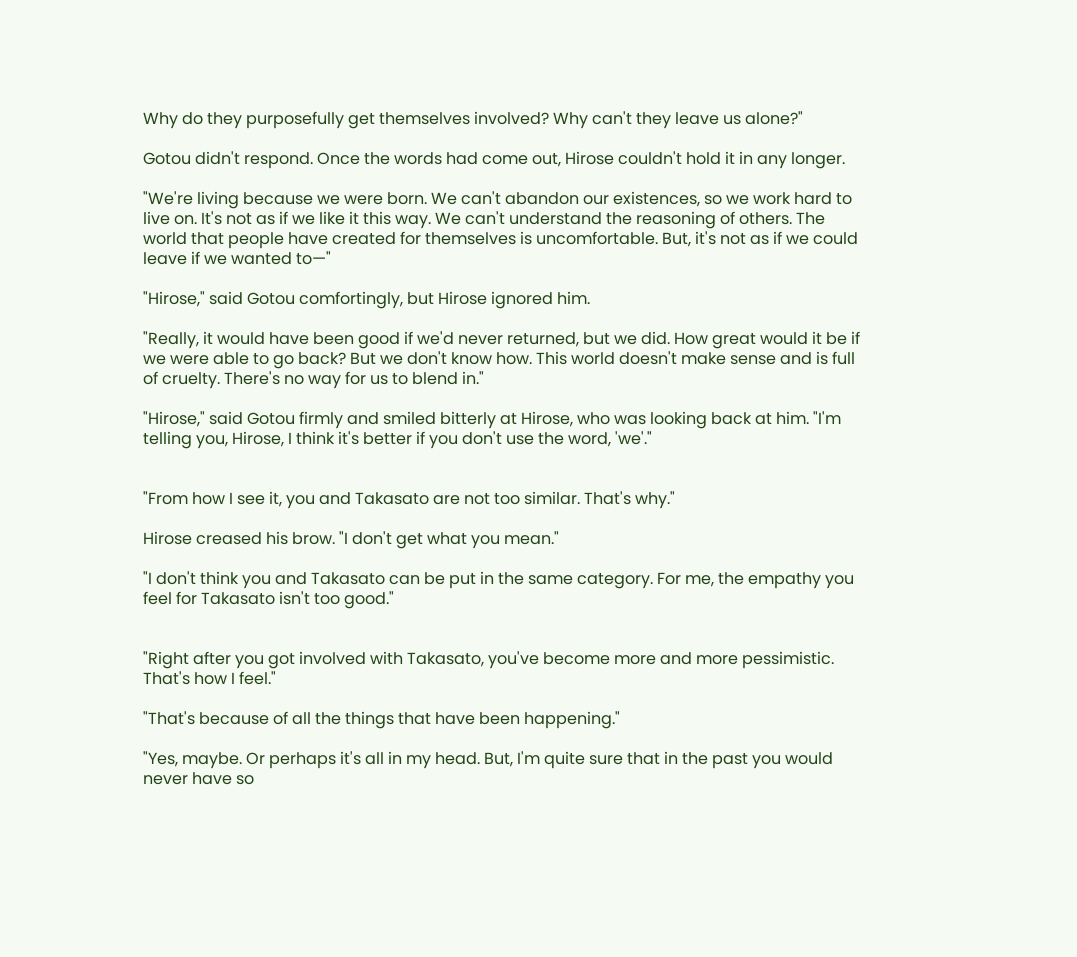Why do they purposefully get themselves involved? Why can't they leave us alone?"

Gotou didn't respond. Once the words had come out, Hirose couldn't hold it in any longer.

"We're living because we were born. We can't abandon our existences, so we work hard to live on. It's not as if we like it this way. We can't understand the reasoning of others. The world that people have created for themselves is uncomfortable. But, it's not as if we could leave if we wanted to—"

"Hirose," said Gotou comfortingly, but Hirose ignored him.

"Really, it would have been good if we'd never returned, but we did. How great would it be if we were able to go back? But we don't know how. This world doesn't make sense and is full of cruelty. There's no way for us to blend in."

"Hirose," said Gotou firmly and smiled bitterly at Hirose, who was looking back at him. "I'm telling you, Hirose, I think it's better if you don't use the word, 'we'."


"From how I see it, you and Takasato are not too similar. That's why."

Hirose creased his brow. "I don't get what you mean."

"I don't think you and Takasato can be put in the same category. For me, the empathy you feel for Takasato isn't too good."


"Right after you got involved with Takasato, you've become more and more pessimistic. That's how I feel."

"That's because of all the things that have been happening."

"Yes, maybe. Or perhaps it's all in my head. But, I'm quite sure that in the past you would never have so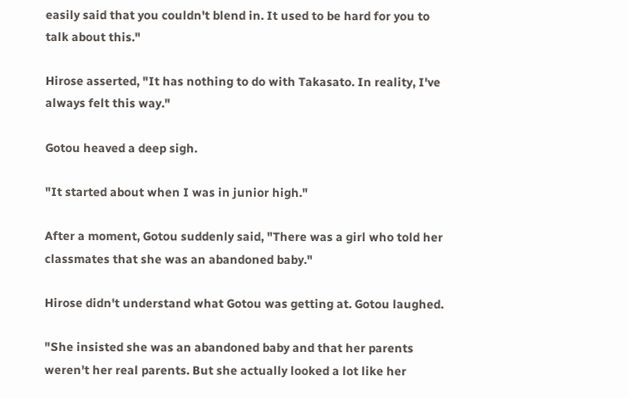easily said that you couldn't blend in. It used to be hard for you to talk about this."

Hirose asserted, "It has nothing to do with Takasato. In reality, I've always felt this way."

Gotou heaved a deep sigh.

"It started about when I was in junior high."

After a moment, Gotou suddenly said, "There was a girl who told her classmates that she was an abandoned baby."

Hirose didn't understand what Gotou was getting at. Gotou laughed.

"She insisted she was an abandoned baby and that her parents weren't her real parents. But she actually looked a lot like her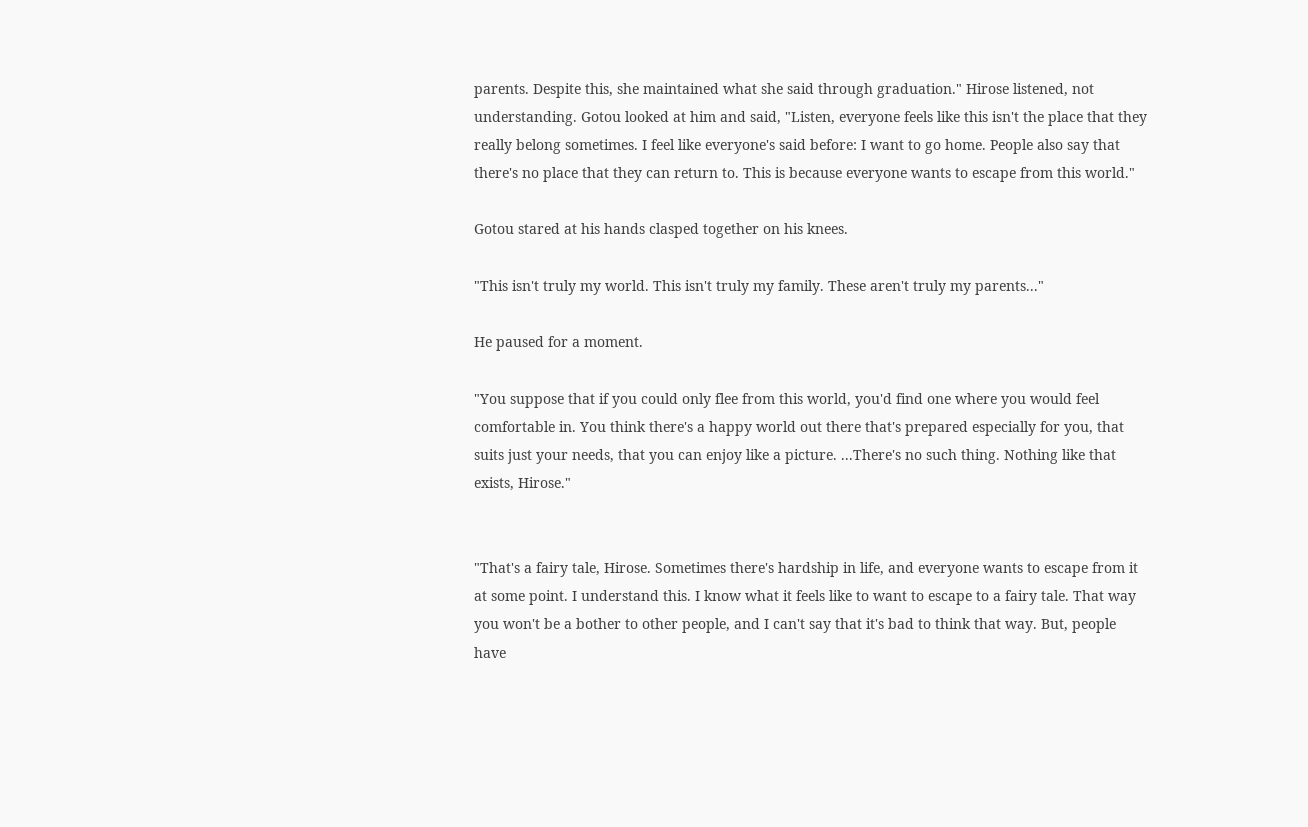parents. Despite this, she maintained what she said through graduation." Hirose listened, not understanding. Gotou looked at him and said, "Listen, everyone feels like this isn't the place that they really belong sometimes. I feel like everyone's said before: I want to go home. People also say that there's no place that they can return to. This is because everyone wants to escape from this world."

Gotou stared at his hands clasped together on his knees.

"This isn't truly my world. This isn't truly my family. These aren't truly my parents..."

He paused for a moment.

"You suppose that if you could only flee from this world, you'd find one where you would feel comfortable in. You think there's a happy world out there that's prepared especially for you, that suits just your needs, that you can enjoy like a picture. ...There's no such thing. Nothing like that exists, Hirose."


"That's a fairy tale, Hirose. Sometimes there's hardship in life, and everyone wants to escape from it at some point. I understand this. I know what it feels like to want to escape to a fairy tale. That way you won't be a bother to other people, and I can't say that it's bad to think that way. But, people have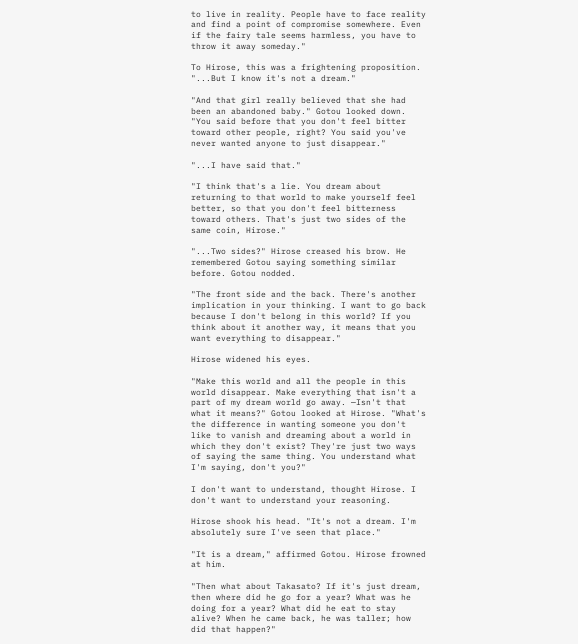to live in reality. People have to face reality and find a point of compromise somewhere. Even if the fairy tale seems harmless, you have to throw it away someday."

To Hirose, this was a frightening proposition. "...But I know it's not a dream."

"And that girl really believed that she had been an abandoned baby." Gotou looked down. "You said before that you don't feel bitter toward other people, right? You said you've never wanted anyone to just disappear."

"...I have said that."

"I think that's a lie. You dream about returning to that world to make yourself feel better, so that you don't feel bitterness toward others. That's just two sides of the same coin, Hirose."

"...Two sides?" Hirose creased his brow. He remembered Gotou saying something similar before. Gotou nodded.

"The front side and the back. There's another implication in your thinking. I want to go back because I don't belong in this world? If you think about it another way, it means that you want everything to disappear."

Hirose widened his eyes.

"Make this world and all the people in this world disappear. Make everything that isn't a part of my dream world go away. —Isn't that what it means?" Gotou looked at Hirose. "What's the difference in wanting someone you don't like to vanish and dreaming about a world in which they don't exist? They're just two ways of saying the same thing. You understand what I'm saying, don't you?"

I don't want to understand, thought Hirose. I don't want to understand your reasoning.

Hirose shook his head. "It's not a dream. I'm absolutely sure I've seen that place."

"It is a dream," affirmed Gotou. Hirose frowned at him.

"Then what about Takasato? If it's just dream, then where did he go for a year? What was he doing for a year? What did he eat to stay alive? When he came back, he was taller; how did that happen?"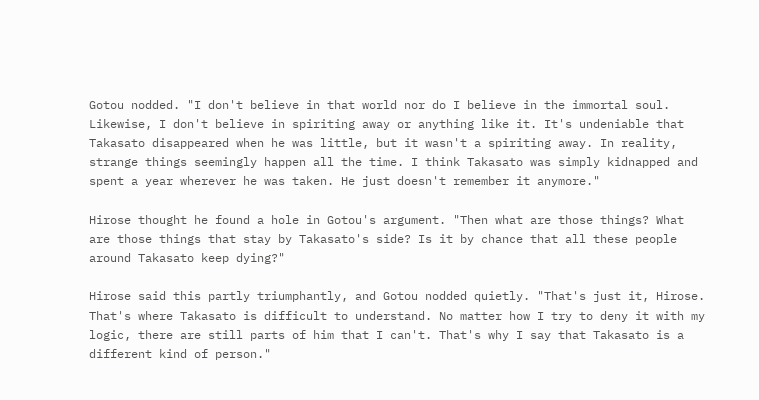Gotou nodded. "I don't believe in that world nor do I believe in the immortal soul. Likewise, I don't believe in spiriting away or anything like it. It's undeniable that Takasato disappeared when he was little, but it wasn't a spiriting away. In reality, strange things seemingly happen all the time. I think Takasato was simply kidnapped and spent a year wherever he was taken. He just doesn't remember it anymore."

Hirose thought he found a hole in Gotou's argument. "Then what are those things? What are those things that stay by Takasato's side? Is it by chance that all these people around Takasato keep dying?"

Hirose said this partly triumphantly, and Gotou nodded quietly. "That's just it, Hirose. That's where Takasato is difficult to understand. No matter how I try to deny it with my logic, there are still parts of him that I can't. That's why I say that Takasato is a different kind of person."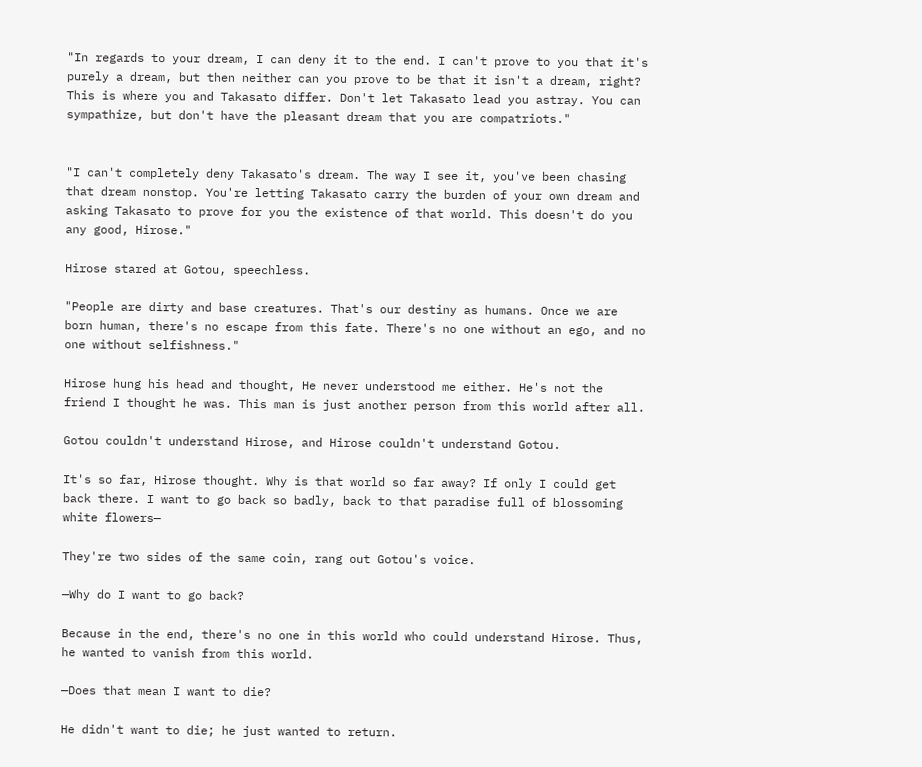"In regards to your dream, I can deny it to the end. I can't prove to you that it's purely a dream, but then neither can you prove to be that it isn't a dream, right? This is where you and Takasato differ. Don't let Takasato lead you astray. You can sympathize, but don't have the pleasant dream that you are compatriots."


"I can't completely deny Takasato's dream. The way I see it, you've been chasing that dream nonstop. You're letting Takasato carry the burden of your own dream and asking Takasato to prove for you the existence of that world. This doesn't do you any good, Hirose."

Hirose stared at Gotou, speechless.

"People are dirty and base creatures. That's our destiny as humans. Once we are born human, there's no escape from this fate. There's no one without an ego, and no one without selfishness."

Hirose hung his head and thought, He never understood me either. He's not the friend I thought he was. This man is just another person from this world after all.

Gotou couldn't understand Hirose, and Hirose couldn't understand Gotou.

It's so far, Hirose thought. Why is that world so far away? If only I could get back there. I want to go back so badly, back to that paradise full of blossoming white flowers—

They're two sides of the same coin, rang out Gotou's voice.

—Why do I want to go back?

Because in the end, there's no one in this world who could understand Hirose. Thus, he wanted to vanish from this world.

—Does that mean I want to die?

He didn't want to die; he just wanted to return.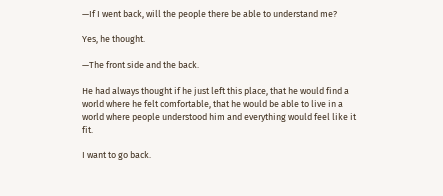—If I went back, will the people there be able to understand me?

Yes, he thought.

—The front side and the back.

He had always thought if he just left this place, that he would find a world where he felt comfortable, that he would be able to live in a world where people understood him and everything would feel like it fit.

I want to go back.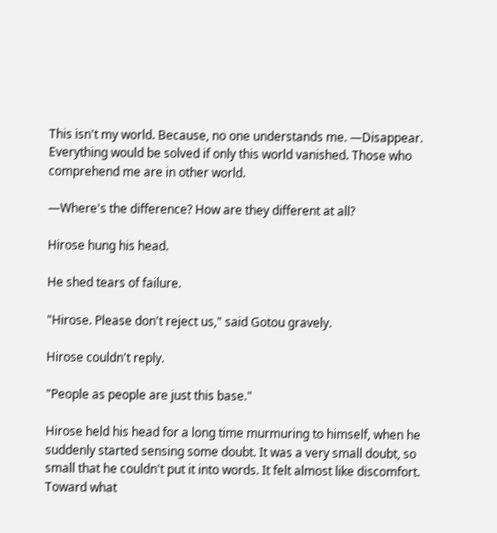This isn't my world. Because, no one understands me. —Disappear. Everything would be solved if only this world vanished. Those who comprehend me are in other world.

—Where's the difference? How are they different at all?

Hirose hung his head.

He shed tears of failure.

"Hirose. Please don't reject us," said Gotou gravely.

Hirose couldn't reply.

"People as people are just this base."

Hirose held his head for a long time murmuring to himself, when he suddenly started sensing some doubt. It was a very small doubt, so small that he couldn't put it into words. It felt almost like discomfort. Toward what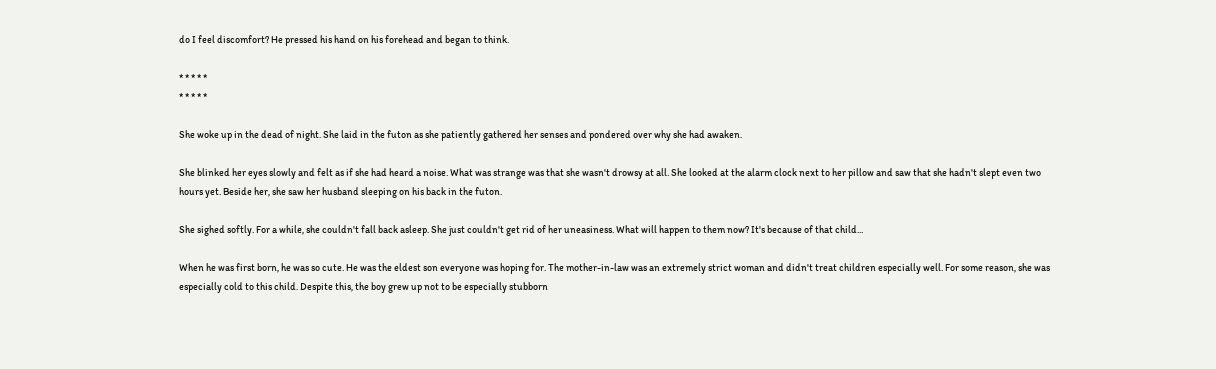do I feel discomfort? He pressed his hand on his forehead and began to think.

* * * * *
* * * * *

She woke up in the dead of night. She laid in the futon as she patiently gathered her senses and pondered over why she had awaken.

She blinked her eyes slowly and felt as if she had heard a noise. What was strange was that she wasn't drowsy at all. She looked at the alarm clock next to her pillow and saw that she hadn't slept even two hours yet. Beside her, she saw her husband sleeping on his back in the futon.

She sighed softly. For a while, she couldn't fall back asleep. She just couldn't get rid of her uneasiness. What will happen to them now? It's because of that child...

When he was first born, he was so cute. He was the eldest son everyone was hoping for. The mother-in-law was an extremely strict woman and didn't treat children especially well. For some reason, she was especially cold to this child. Despite this, the boy grew up not to be especially stubborn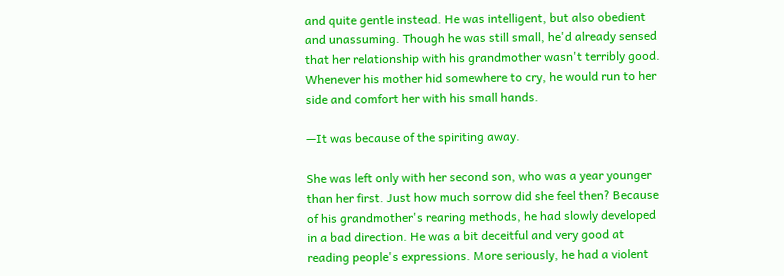and quite gentle instead. He was intelligent, but also obedient and unassuming. Though he was still small, he'd already sensed that her relationship with his grandmother wasn't terribly good. Whenever his mother hid somewhere to cry, he would run to her side and comfort her with his small hands.

—It was because of the spiriting away.

She was left only with her second son, who was a year younger than her first. Just how much sorrow did she feel then? Because of his grandmother's rearing methods, he had slowly developed in a bad direction. He was a bit deceitful and very good at reading people's expressions. More seriously, he had a violent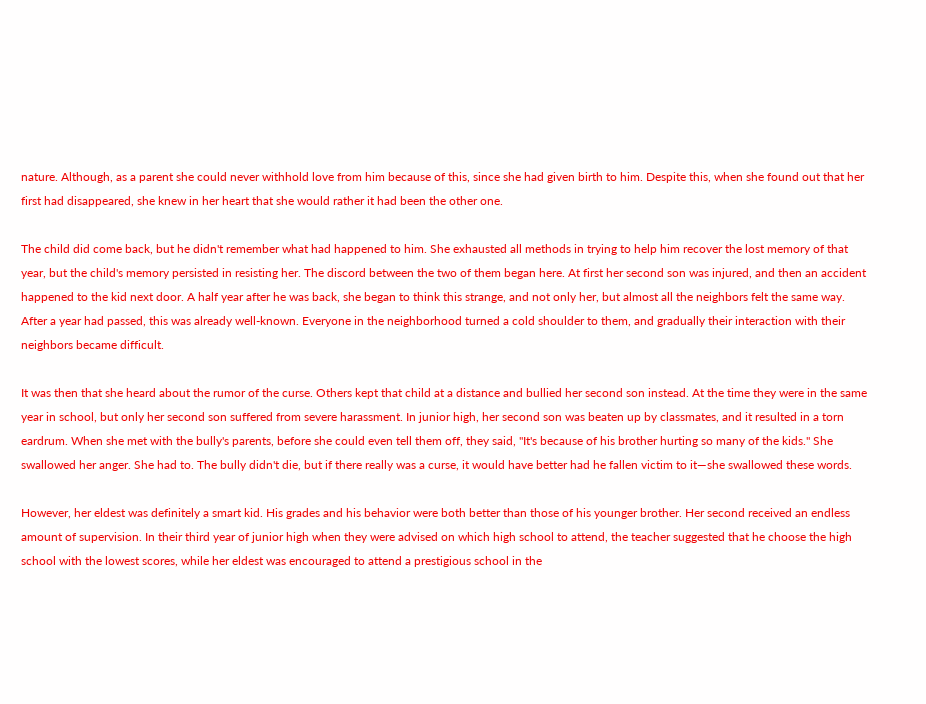nature. Although, as a parent she could never withhold love from him because of this, since she had given birth to him. Despite this, when she found out that her first had disappeared, she knew in her heart that she would rather it had been the other one.

The child did come back, but he didn't remember what had happened to him. She exhausted all methods in trying to help him recover the lost memory of that year, but the child's memory persisted in resisting her. The discord between the two of them began here. At first her second son was injured, and then an accident happened to the kid next door. A half year after he was back, she began to think this strange, and not only her, but almost all the neighbors felt the same way. After a year had passed, this was already well-known. Everyone in the neighborhood turned a cold shoulder to them, and gradually their interaction with their neighbors became difficult.

It was then that she heard about the rumor of the curse. Others kept that child at a distance and bullied her second son instead. At the time they were in the same year in school, but only her second son suffered from severe harassment. In junior high, her second son was beaten up by classmates, and it resulted in a torn eardrum. When she met with the bully's parents, before she could even tell them off, they said, "It's because of his brother hurting so many of the kids." She swallowed her anger. She had to. The bully didn't die, but if there really was a curse, it would have better had he fallen victim to it—she swallowed these words.

However, her eldest was definitely a smart kid. His grades and his behavior were both better than those of his younger brother. Her second received an endless amount of supervision. In their third year of junior high when they were advised on which high school to attend, the teacher suggested that he choose the high school with the lowest scores, while her eldest was encouraged to attend a prestigious school in the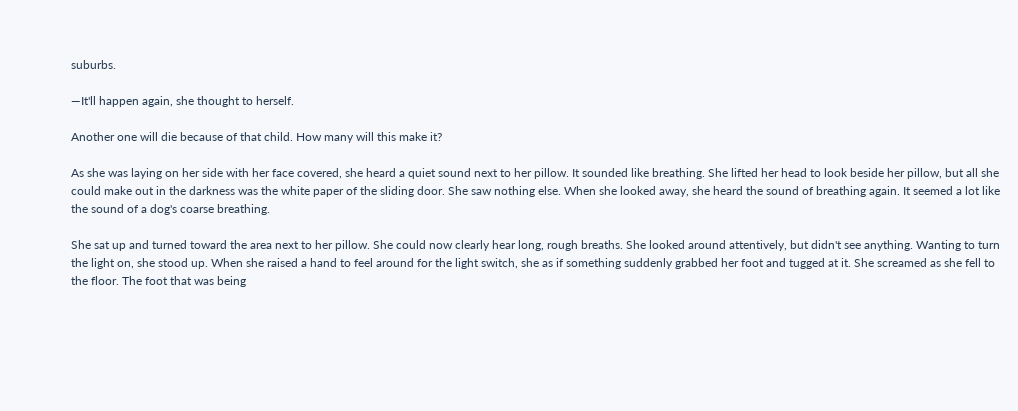suburbs.

—It'll happen again, she thought to herself.

Another one will die because of that child. How many will this make it?

As she was laying on her side with her face covered, she heard a quiet sound next to her pillow. It sounded like breathing. She lifted her head to look beside her pillow, but all she could make out in the darkness was the white paper of the sliding door. She saw nothing else. When she looked away, she heard the sound of breathing again. It seemed a lot like the sound of a dog's coarse breathing.

She sat up and turned toward the area next to her pillow. She could now clearly hear long, rough breaths. She looked around attentively, but didn't see anything. Wanting to turn the light on, she stood up. When she raised a hand to feel around for the light switch, she as if something suddenly grabbed her foot and tugged at it. She screamed as she fell to the floor. The foot that was being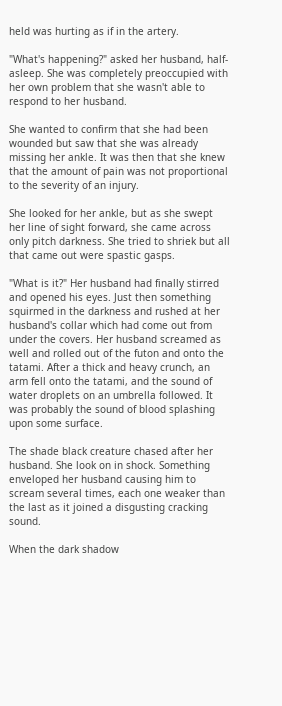held was hurting as if in the artery.

"What's happening?" asked her husband, half-asleep. She was completely preoccupied with her own problem that she wasn't able to respond to her husband.

She wanted to confirm that she had been wounded but saw that she was already missing her ankle. It was then that she knew that the amount of pain was not proportional to the severity of an injury.

She looked for her ankle, but as she swept her line of sight forward, she came across only pitch darkness. She tried to shriek but all that came out were spastic gasps.

"What is it?" Her husband had finally stirred and opened his eyes. Just then something squirmed in the darkness and rushed at her husband's collar which had come out from under the covers. Her husband screamed as well and rolled out of the futon and onto the tatami. After a thick and heavy crunch, an arm fell onto the tatami, and the sound of water droplets on an umbrella followed. It was probably the sound of blood splashing upon some surface.

The shade black creature chased after her husband. She look on in shock. Something enveloped her husband causing him to scream several times, each one weaker than the last as it joined a disgusting cracking sound.

When the dark shadow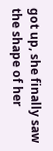got up, she finally saw the shape of her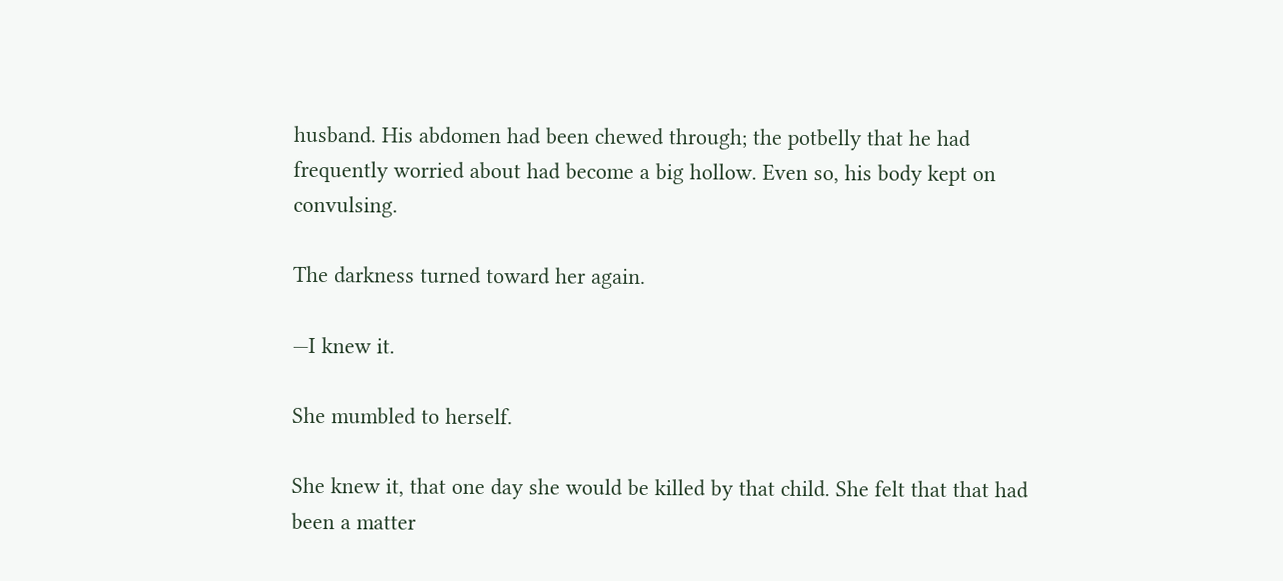husband. His abdomen had been chewed through; the potbelly that he had frequently worried about had become a big hollow. Even so, his body kept on convulsing.

The darkness turned toward her again.

—I knew it.

She mumbled to herself.

She knew it, that one day she would be killed by that child. She felt that that had been a matter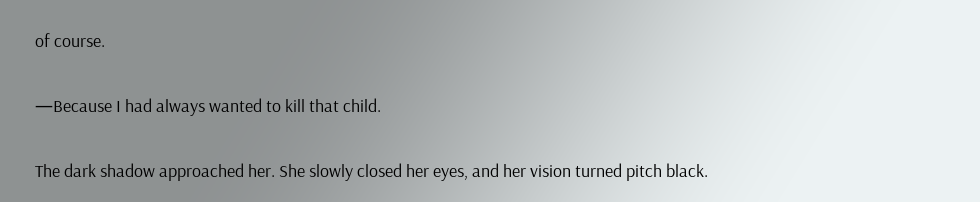of course.

—Because I had always wanted to kill that child.

The dark shadow approached her. She slowly closed her eyes, and her vision turned pitch black.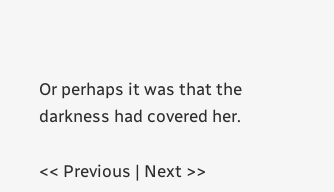Or perhaps it was that the darkness had covered her.

<< Previous | Next >>